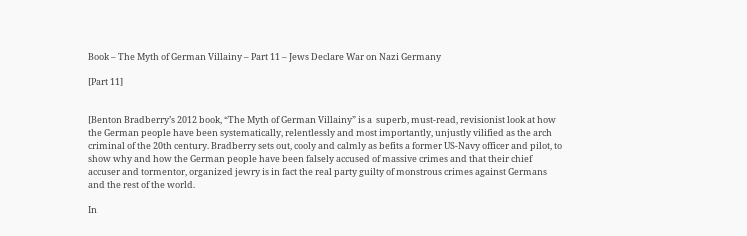Book – The Myth of German Villainy – Part 11 – Jews Declare War on Nazi Germany

[Part 11]


[Benton Bradberry’s 2012 book, “The Myth of German Villainy” is a  superb, must-read, revisionist look at how the German people have been systematically, relentlessly and most importantly, unjustly vilified as the arch criminal of the 20th century. Bradberry sets out, cooly and calmly as befits a former US-Navy officer and pilot, to show why and how the German people have been falsely accused of massive crimes and that their chief  accuser and tormentor, organized jewry is in fact the real party guilty of monstrous crimes against Germans and the rest of the world.

In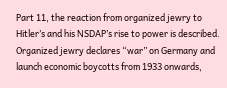Part 11, the reaction from organized jewry to Hitler’s and his NSDAP’s rise to power is described. Organized jewry declares “war” on Germany and launch economic boycotts from 1933 onwards,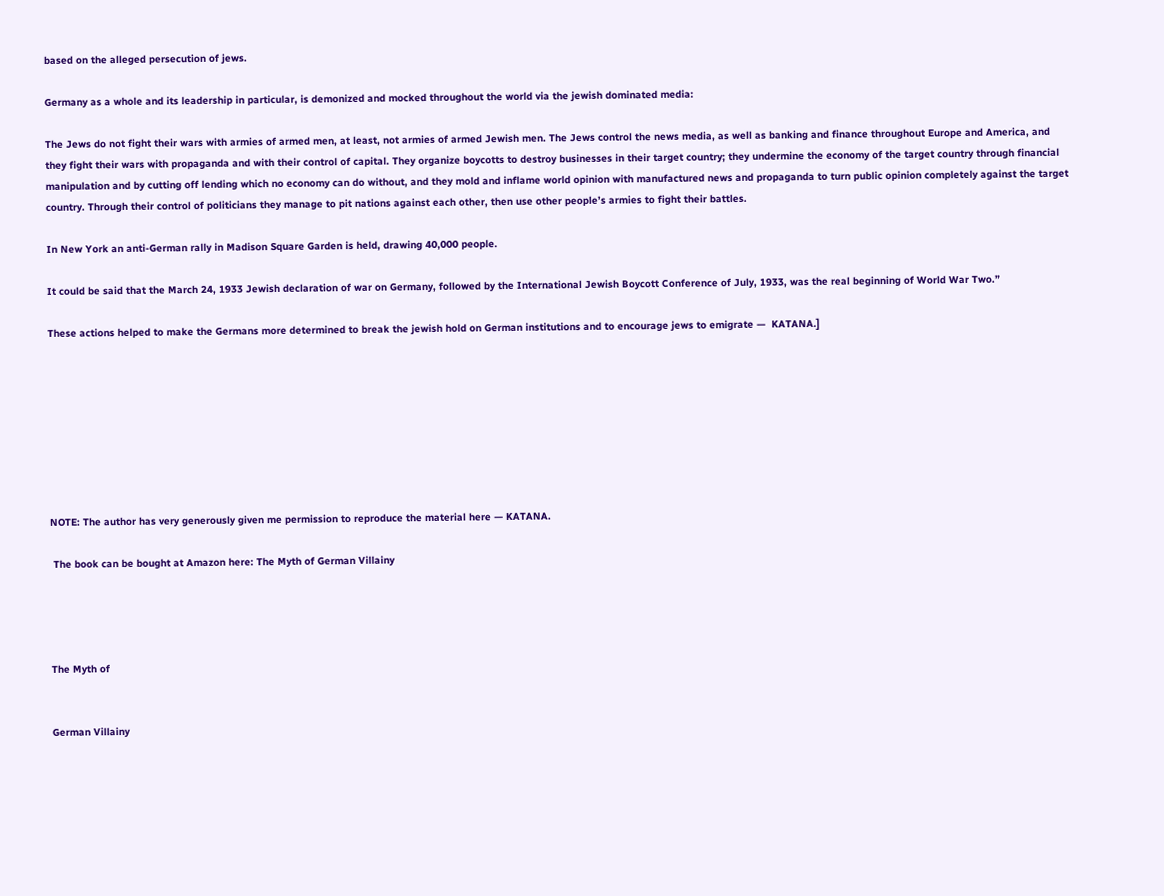based on the alleged persecution of jews.

Germany as a whole and its leadership in particular, is demonized and mocked throughout the world via the jewish dominated media:

The Jews do not fight their wars with armies of armed men, at least, not armies of armed Jewish men. The Jews control the news media, as well as banking and finance throughout Europe and America, and they fight their wars with propaganda and with their control of capital. They organize boycotts to destroy businesses in their target country; they undermine the economy of the target country through financial manipulation and by cutting off lending which no economy can do without, and they mold and inflame world opinion with manufactured news and propaganda to turn public opinion completely against the target country. Through their control of politicians they manage to pit nations against each other, then use other people’s armies to fight their battles.

In New York an anti-German rally in Madison Square Garden is held, drawing 40,000 people.

It could be said that the March 24, 1933 Jewish declaration of war on Germany, followed by the International Jewish Boycott Conference of July, 1933, was the real beginning of World War Two.”

These actions helped to make the Germans more determined to break the jewish hold on German institutions and to encourage jews to emigrate —  KATANA.]








NOTE: The author has very generously given me permission to reproduce the material here — KATANA.

 The book can be bought at Amazon here: The Myth of German Villainy




The Myth of


German Villainy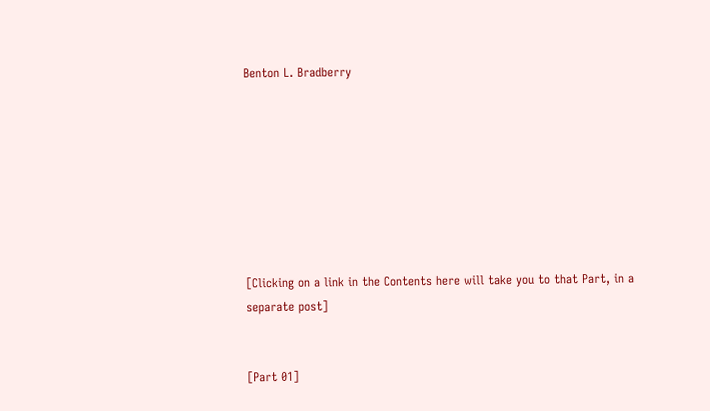Benton L. Bradberry








[Clicking on a link in the Contents here will take you to that Part, in a separate post]


[Part 01]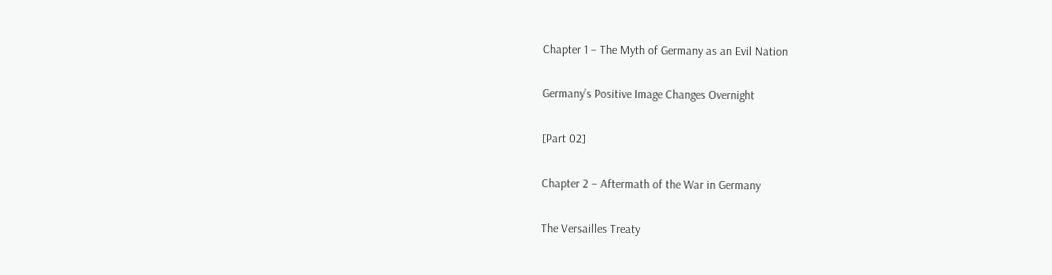Chapter 1 – The Myth of Germany as an Evil Nation

Germany’s Positive Image Changes Overnight

[Part 02]

Chapter 2 – Aftermath of the War in Germany

The Versailles Treaty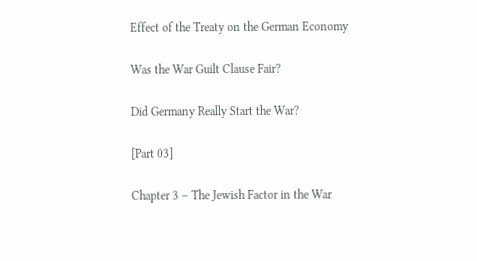Effect of the Treaty on the German Economy

Was the War Guilt Clause Fair?

Did Germany Really Start the War?

[Part 03]

Chapter 3 – The Jewish Factor in the War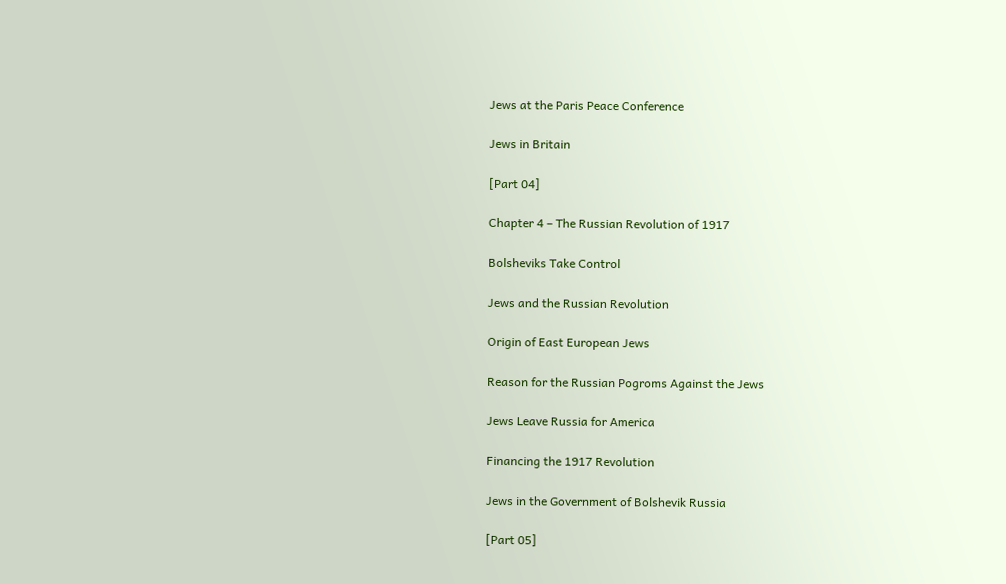Jews at the Paris Peace Conference

Jews in Britain

[Part 04]

Chapter 4 – The Russian Revolution of 1917

Bolsheviks Take Control

Jews and the Russian Revolution

Origin of East European Jews

Reason for the Russian Pogroms Against the Jews

Jews Leave Russia for America

Financing the 1917 Revolution

Jews in the Government of Bolshevik Russia

[Part 05]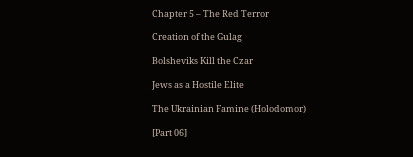Chapter 5 – The Red Terror

Creation of the Gulag

Bolsheviks Kill the Czar

Jews as a Hostile Elite

The Ukrainian Famine (Holodomor)

[Part 06]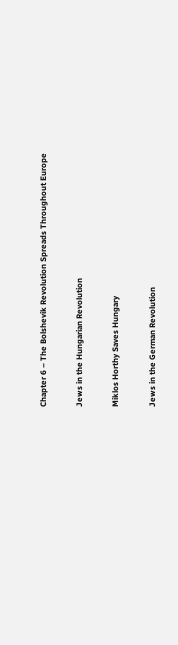Chapter 6 – The Bolshevik Revolution Spreads Throughout Europe

Jews in the Hungarian Revolution

Miklos Horthy Saves Hungary

Jews in the German Revolution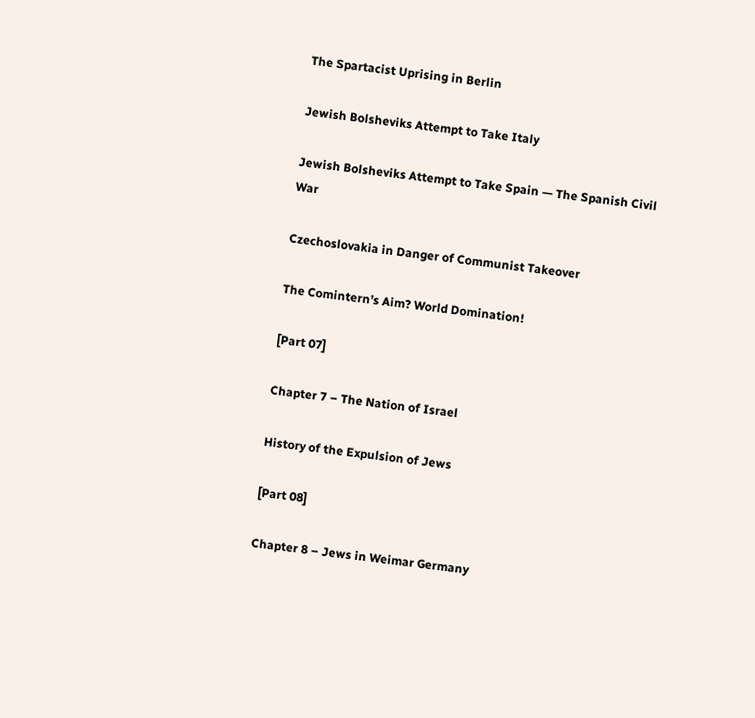The Spartacist Uprising in Berlin

Jewish Bolsheviks Attempt to Take Italy

Jewish Bolsheviks Attempt to Take Spain — The Spanish Civil War

Czechoslovakia in Danger of Communist Takeover

The Comintern’s Aim? World Domination!

[Part 07]

Chapter 7 – The Nation of Israel

History of the Expulsion of Jews

[Part 08]

Chapter 8 – Jews in Weimar Germany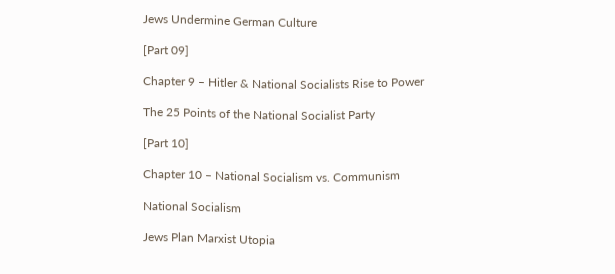Jews Undermine German Culture

[Part 09]

Chapter 9 – Hitler & National Socialists Rise to Power

The 25 Points of the National Socialist Party

[Part 10]

Chapter 10 – National Socialism vs. Communism

National Socialism

Jews Plan Marxist Utopia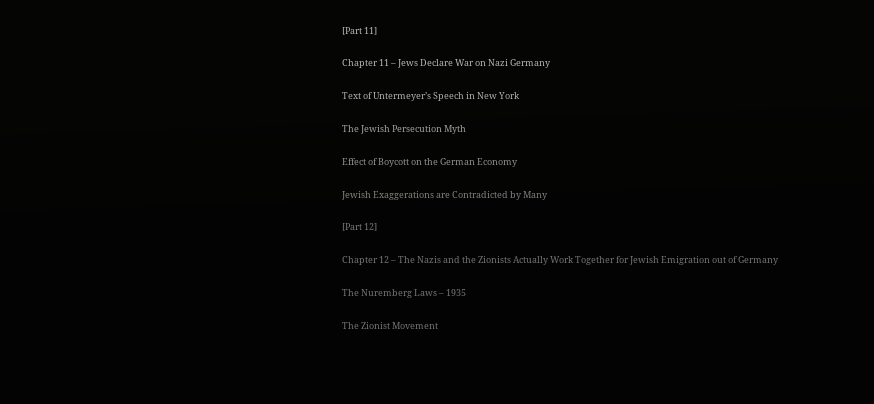[Part 11]

Chapter 11 – Jews Declare War on Nazi Germany

Text of Untermeyer’s Speech in New York

The Jewish Persecution Myth

Effect of Boycott on the German Economy

Jewish Exaggerations are Contradicted by Many

[Part 12]

Chapter 12 – The Nazis and the Zionists Actually Work Together for Jewish Emigration out of Germany

The Nuremberg Laws – 1935

The Zionist Movement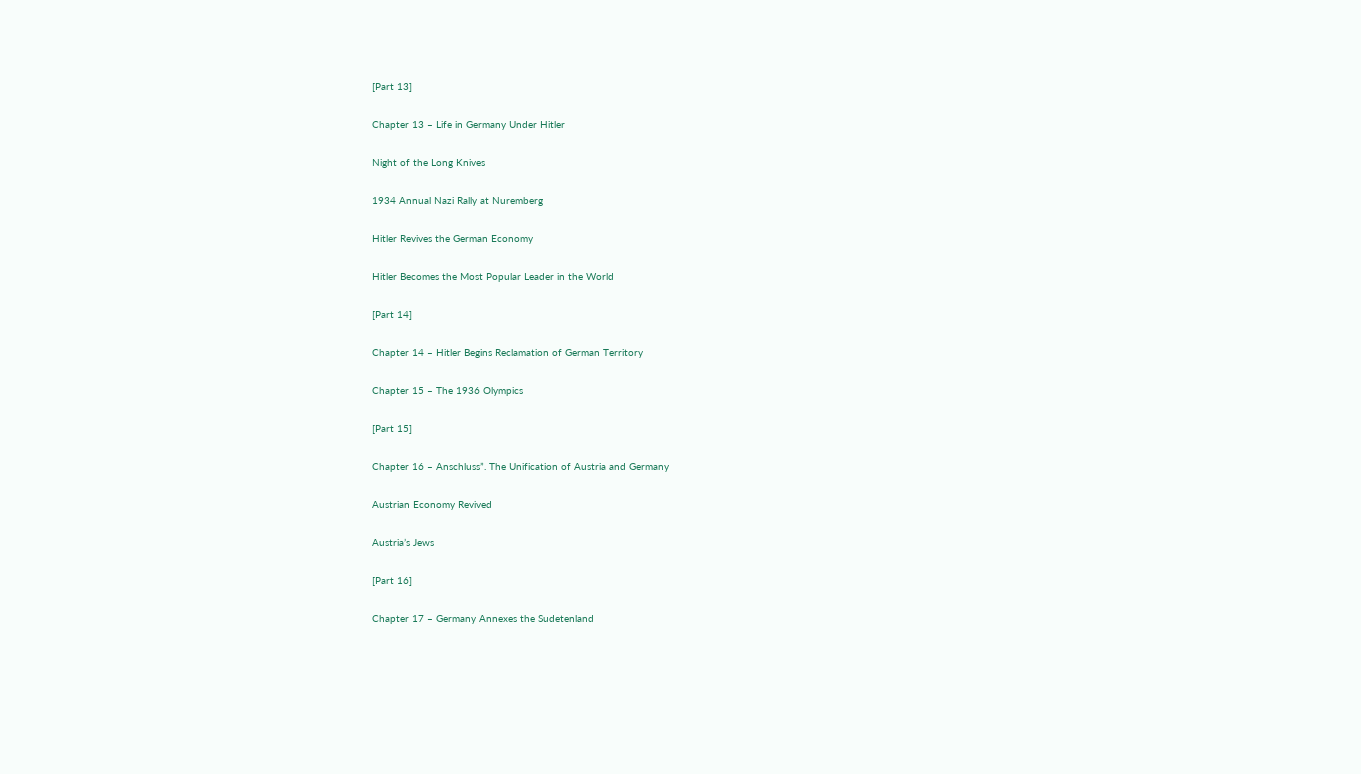[Part 13]

Chapter 13 – Life in Germany Under Hitler

Night of the Long Knives

1934 Annual Nazi Rally at Nuremberg

Hitler Revives the German Economy

Hitler Becomes the Most Popular Leader in the World

[Part 14]

Chapter 14 – Hitler Begins Reclamation of German Territory

Chapter 15 – The 1936 Olympics

[Part 15]

Chapter 16 – Anschluss”. The Unification of Austria and Germany

Austrian Economy Revived

Austria’s Jews

[Part 16]

Chapter 17 – Germany Annexes the Sudetenland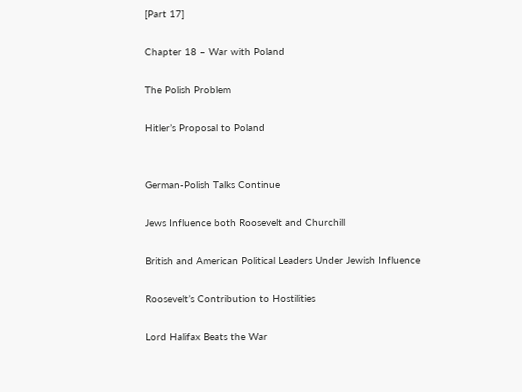[Part 17]

Chapter 18 – War with Poland

The Polish Problem

Hitler’s Proposal to Poland


German-Polish Talks Continue

Jews Influence both Roosevelt and Churchill

British and American Political Leaders Under Jewish Influence

Roosevelt’s Contribution to Hostilities

Lord Halifax Beats the War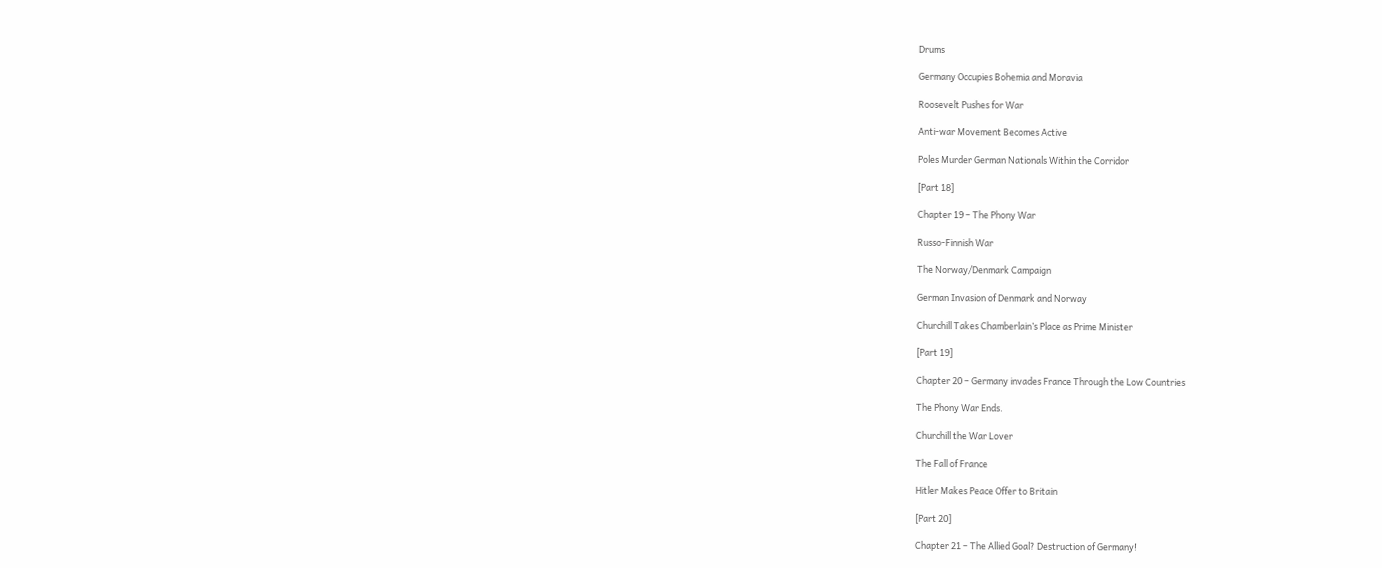Drums

Germany Occupies Bohemia and Moravia

Roosevelt Pushes for War

Anti-war Movement Becomes Active

Poles Murder German Nationals Within the Corridor

[Part 18]

Chapter 19 – The Phony War

Russo-Finnish War

The Norway/Denmark Campaign

German Invasion of Denmark and Norway

Churchill Takes Chamberlain’s Place as Prime Minister

[Part 19]

Chapter 20 – Germany invades France Through the Low Countries

The Phony War Ends.

Churchill the War Lover

The Fall of France

Hitler Makes Peace Offer to Britain

[Part 20]

Chapter 21 – The Allied Goal? Destruction of Germany!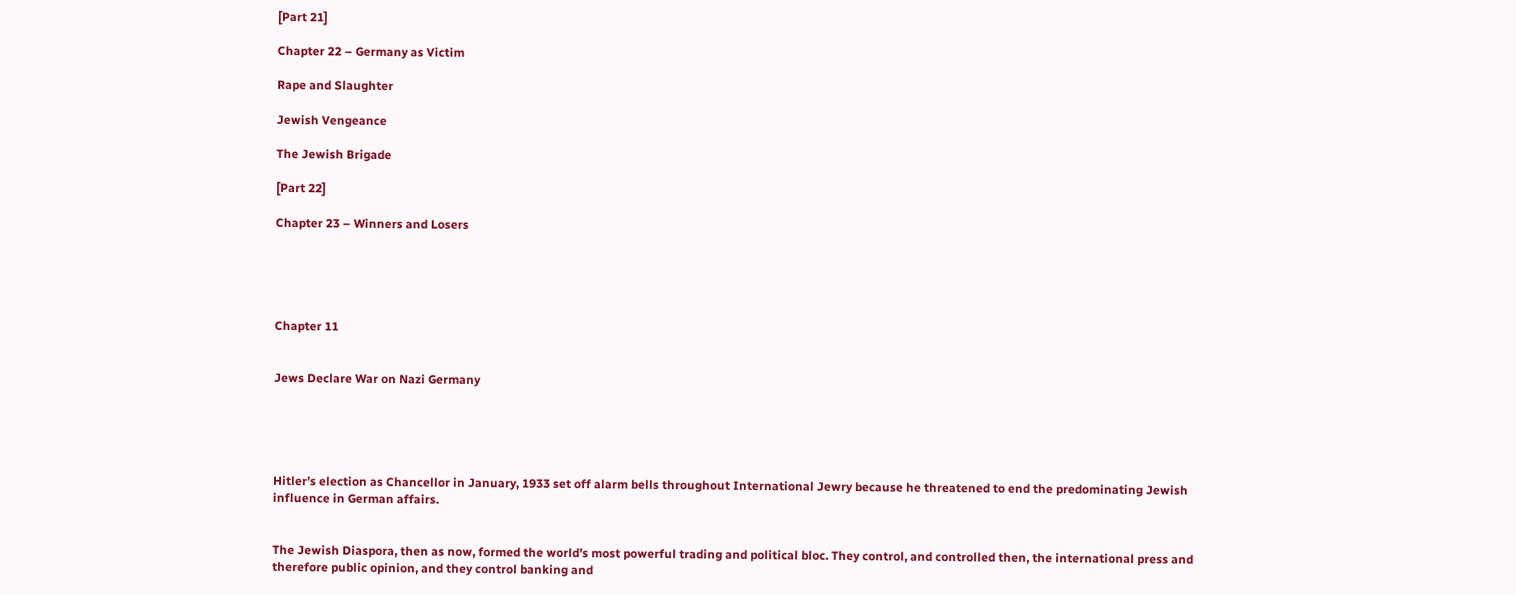[Part 21]

Chapter 22 – Germany as Victim

Rape and Slaughter

Jewish Vengeance

The Jewish Brigade

[Part 22]

Chapter 23 – Winners and Losers





Chapter 11


Jews Declare War on Nazi Germany





Hitler’s election as Chancellor in January, 1933 set off alarm bells throughout International Jewry because he threatened to end the predominating Jewish influence in German affairs.


The Jewish Diaspora, then as now, formed the world’s most powerful trading and political bloc. They control, and controlled then, the international press and therefore public opinion, and they control banking and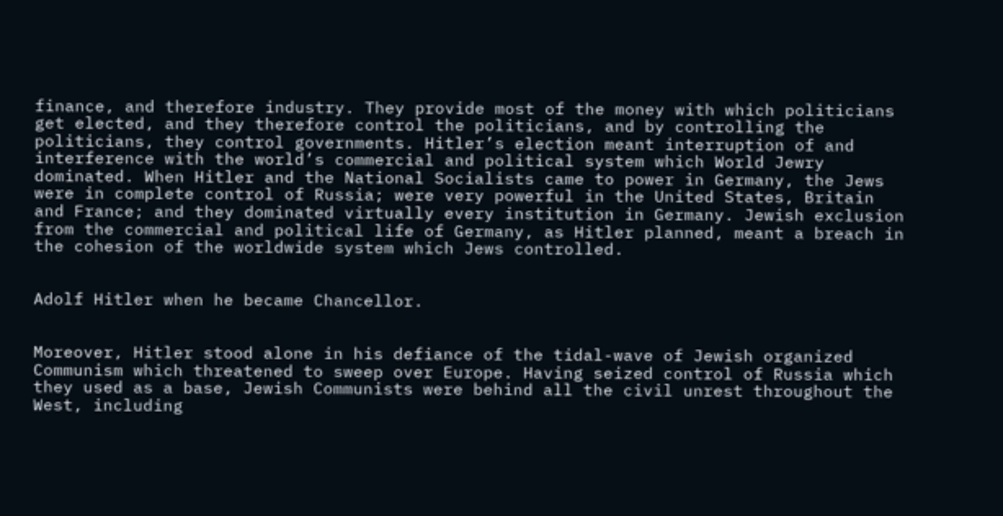finance, and therefore industry. They provide most of the money with which politicians get elected, and they therefore control the politicians, and by controlling the politicians, they control governments. Hitler’s election meant interruption of and interference with the world’s commercial and political system which World Jewry dominated. When Hitler and the National Socialists came to power in Germany, the Jews were in complete control of Russia; were very powerful in the United States, Britain and France; and they dominated virtually every institution in Germany. Jewish exclusion from the commercial and political life of Germany, as Hitler planned, meant a breach in the cohesion of the worldwide system which Jews controlled.


Adolf Hitler when he became Chancellor.


Moreover, Hitler stood alone in his defiance of the tidal-wave of Jewish organized Communism which threatened to sweep over Europe. Having seized control of Russia which they used as a base, Jewish Communists were behind all the civil unrest throughout the West, including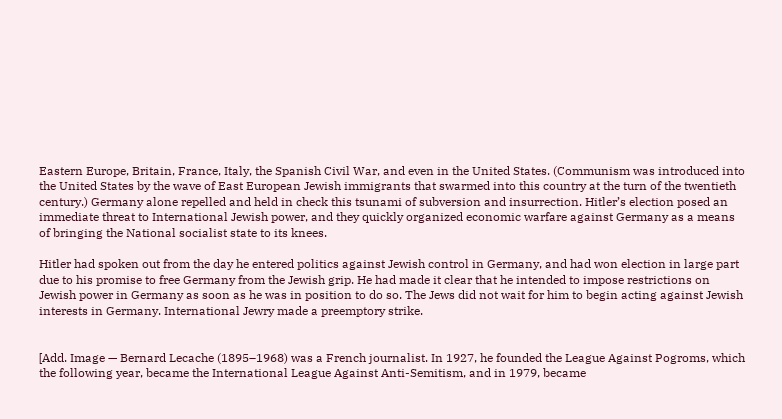Eastern Europe, Britain, France, Italy, the Spanish Civil War, and even in the United States. (Communism was introduced into the United States by the wave of East European Jewish immigrants that swarmed into this country at the turn of the twentieth century.) Germany alone repelled and held in check this tsunami of subversion and insurrection. Hitler’s election posed an immediate threat to International Jewish power, and they quickly organized economic warfare against Germany as a means of bringing the National socialist state to its knees.

Hitler had spoken out from the day he entered politics against Jewish control in Germany, and had won election in large part due to his promise to free Germany from the Jewish grip. He had made it clear that he intended to impose restrictions on Jewish power in Germany as soon as he was in position to do so. The Jews did not wait for him to begin acting against Jewish interests in Germany. International Jewry made a preemptory strike.


[Add. Image — Bernard Lecache (1895–1968) was a French journalist. In 1927, he founded the League Against Pogroms, which the following year, became the International League Against Anti-Semitism, and in 1979, became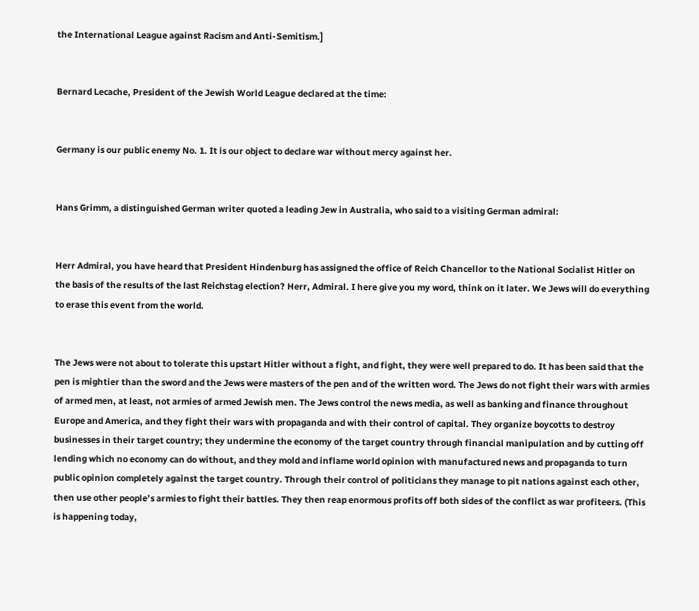the International League against Racism and Anti-Semitism.]


Bernard Lecache, President of the Jewish World League declared at the time:


Germany is our public enemy No. 1. It is our object to declare war without mercy against her.


Hans Grimm, a distinguished German writer quoted a leading Jew in Australia, who said to a visiting German admiral:


Herr Admiral, you have heard that President Hindenburg has assigned the office of Reich Chancellor to the National Socialist Hitler on the basis of the results of the last Reichstag election? Herr, Admiral. I here give you my word, think on it later. We Jews will do everything to erase this event from the world.


The Jews were not about to tolerate this upstart Hitler without a fight, and fight, they were well prepared to do. It has been said that the pen is mightier than the sword and the Jews were masters of the pen and of the written word. The Jews do not fight their wars with armies of armed men, at least, not armies of armed Jewish men. The Jews control the news media, as well as banking and finance throughout Europe and America, and they fight their wars with propaganda and with their control of capital. They organize boycotts to destroy businesses in their target country; they undermine the economy of the target country through financial manipulation and by cutting off lending which no economy can do without, and they mold and inflame world opinion with manufactured news and propaganda to turn public opinion completely against the target country. Through their control of politicians they manage to pit nations against each other, then use other people’s armies to fight their battles. They then reap enormous profits off both sides of the conflict as war profiteers. (This is happening today,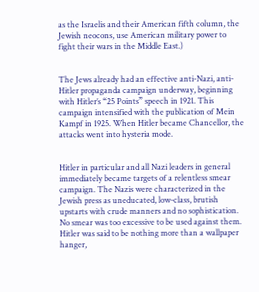as the Israelis and their American fifth column, the Jewish neocons, use American military power to fight their wars in the Middle East.)


The Jews already had an effective anti-Nazi, anti-Hitler propaganda campaign underway, beginning with Hitler’s “25 Points” speech in 1921. This campaign intensified with the publication of Mein Kampf in 1925. When Hitler became Chancellor, the attacks went into hysteria mode.


Hitler in particular and all Nazi leaders in general immediately became targets of a relentless smear campaign. The Nazis were characterized in the Jewish press as uneducated, low-class, brutish upstarts with crude manners and no sophistication. No smear was too excessive to be used against them. Hitler was said to be nothing more than a wallpaper hanger,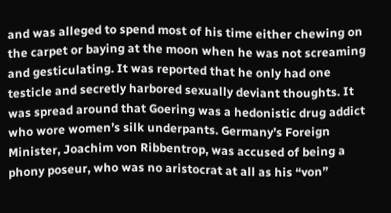and was alleged to spend most of his time either chewing on the carpet or baying at the moon when he was not screaming and gesticulating. It was reported that he only had one testicle and secretly harbored sexually deviant thoughts. It was spread around that Goering was a hedonistic drug addict who wore women’s silk underpants. Germany’s Foreign Minister, Joachim von Ribbentrop, was accused of being a phony poseur, who was no aristocrat at all as his “von”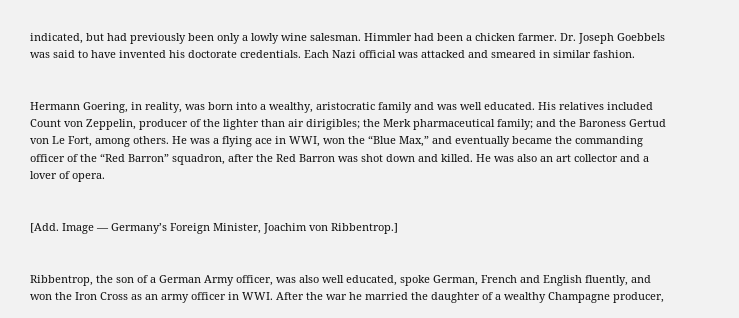indicated, but had previously been only a lowly wine salesman. Himmler had been a chicken farmer. Dr. Joseph Goebbels was said to have invented his doctorate credentials. Each Nazi official was attacked and smeared in similar fashion.


Hermann Goering, in reality, was born into a wealthy, aristocratic family and was well educated. His relatives included Count von Zeppelin, producer of the lighter than air dirigibles; the Merk pharmaceutical family; and the Baroness Gertud von Le Fort, among others. He was a flying ace in WWI, won the “Blue Max,” and eventually became the commanding officer of the “Red Barron” squadron, after the Red Barron was shot down and killed. He was also an art collector and a lover of opera.


[Add. Image — Germany’s Foreign Minister, Joachim von Ribbentrop.]


Ribbentrop, the son of a German Army officer, was also well educated, spoke German, French and English fluently, and won the Iron Cross as an army officer in WWI. After the war he married the daughter of a wealthy Champagne producer,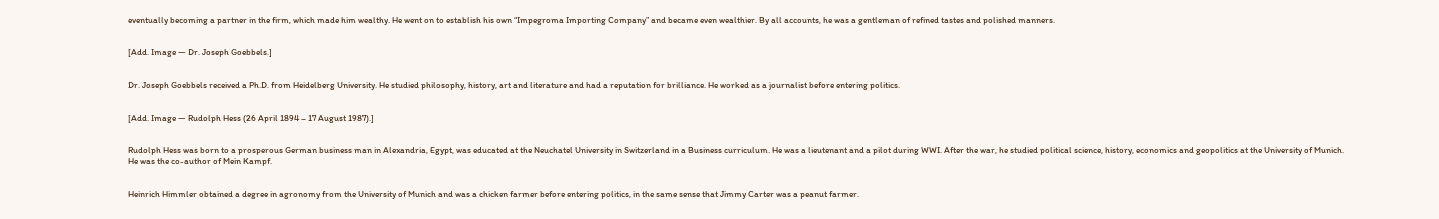eventually becoming a partner in the firm, which made him wealthy. He went on to establish his own “Impegroma Importing Company” and became even wealthier. By all accounts, he was a gentleman of refined tastes and polished manners.


[Add. Image — Dr. Joseph Goebbels.]


Dr. Joseph Goebbels received a Ph.D. from Heidelberg University. He studied philosophy, history, art and literature and had a reputation for brilliance. He worked as a journalist before entering politics.


[Add. Image — Rudolph Hess (26 April 1894 – 17 August 1987).]


Rudolph Hess was born to a prosperous German business man in Alexandria, Egypt, was educated at the Neuchatel University in Switzerland in a Business curriculum. He was a lieutenant and a pilot during WWI. After the war, he studied political science, history, economics and geopolitics at the University of Munich. He was the co-author of Mein Kampf.


Heinrich Himmler obtained a degree in agronomy from the University of Munich and was a chicken farmer before entering politics, in the same sense that Jimmy Carter was a peanut farmer.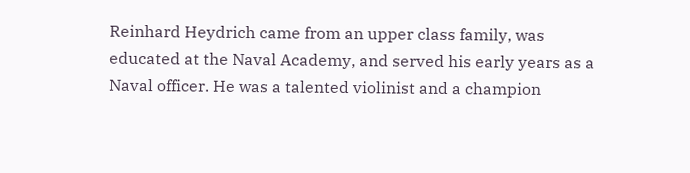Reinhard Heydrich came from an upper class family, was educated at the Naval Academy, and served his early years as a Naval officer. He was a talented violinist and a champion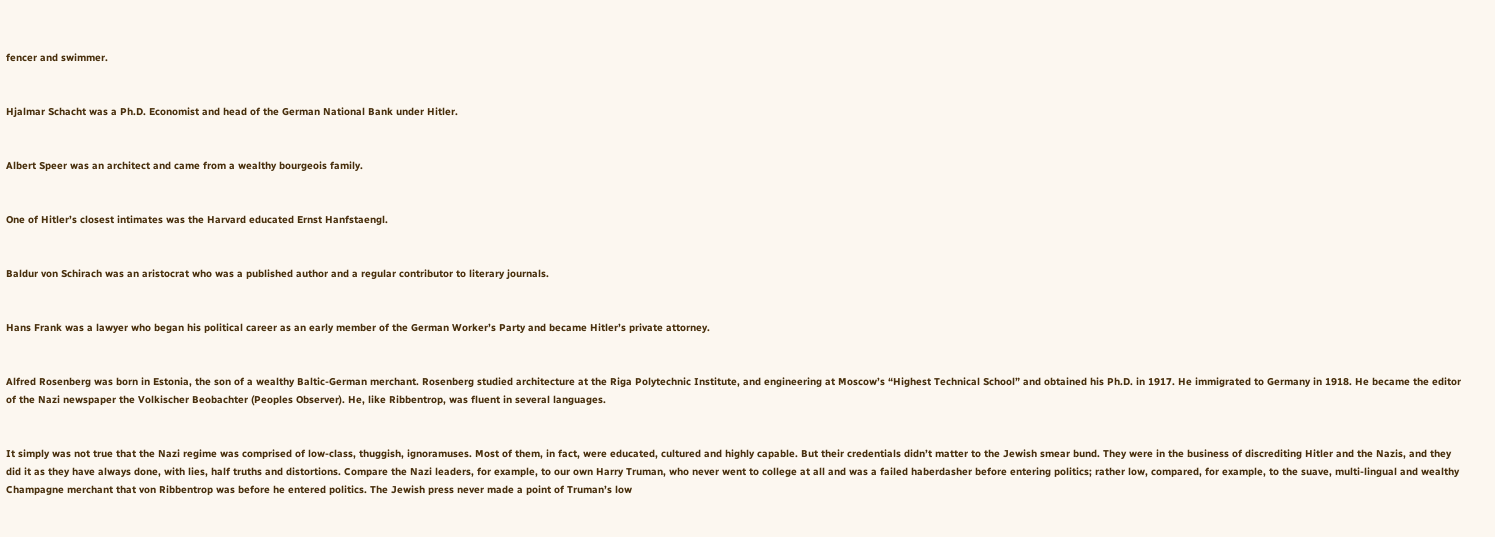fencer and swimmer.


Hjalmar Schacht was a Ph.D. Economist and head of the German National Bank under Hitler.


Albert Speer was an architect and came from a wealthy bourgeois family.


One of Hitler’s closest intimates was the Harvard educated Ernst Hanfstaengl.


Baldur von Schirach was an aristocrat who was a published author and a regular contributor to literary journals.


Hans Frank was a lawyer who began his political career as an early member of the German Worker’s Party and became Hitler’s private attorney.


Alfred Rosenberg was born in Estonia, the son of a wealthy Baltic-German merchant. Rosenberg studied architecture at the Riga Polytechnic Institute, and engineering at Moscow’s “Highest Technical School” and obtained his Ph.D. in 1917. He immigrated to Germany in 1918. He became the editor of the Nazi newspaper the Volkischer Beobachter (Peoples Observer). He, like Ribbentrop, was fluent in several languages.


It simply was not true that the Nazi regime was comprised of low-class, thuggish, ignoramuses. Most of them, in fact, were educated, cultured and highly capable. But their credentials didn’t matter to the Jewish smear bund. They were in the business of discrediting Hitler and the Nazis, and they did it as they have always done, with lies, half truths and distortions. Compare the Nazi leaders, for example, to our own Harry Truman, who never went to college at all and was a failed haberdasher before entering politics; rather low, compared, for example, to the suave, multi-lingual and wealthy Champagne merchant that von Ribbentrop was before he entered politics. The Jewish press never made a point of Truman’s low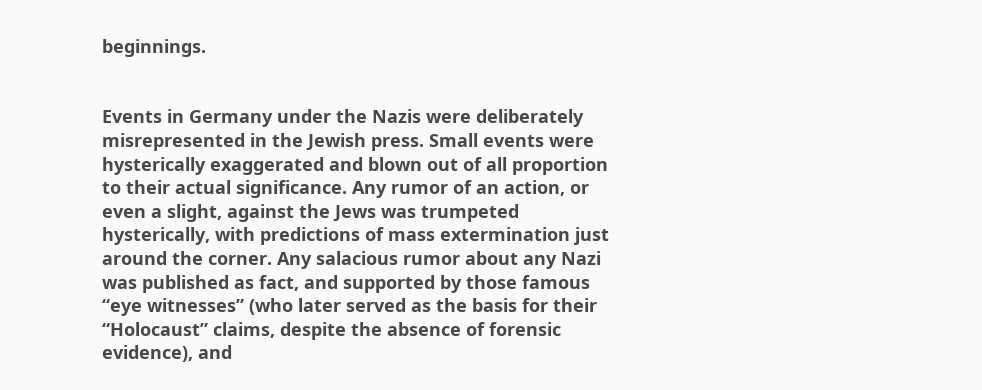beginnings.


Events in Germany under the Nazis were deliberately misrepresented in the Jewish press. Small events were hysterically exaggerated and blown out of all proportion to their actual significance. Any rumor of an action, or even a slight, against the Jews was trumpeted hysterically, with predictions of mass extermination just around the corner. Any salacious rumor about any Nazi was published as fact, and supported by those famous “eye witnesses” (who later served as the basis for their “Holocaust” claims, despite the absence of forensic evidence), and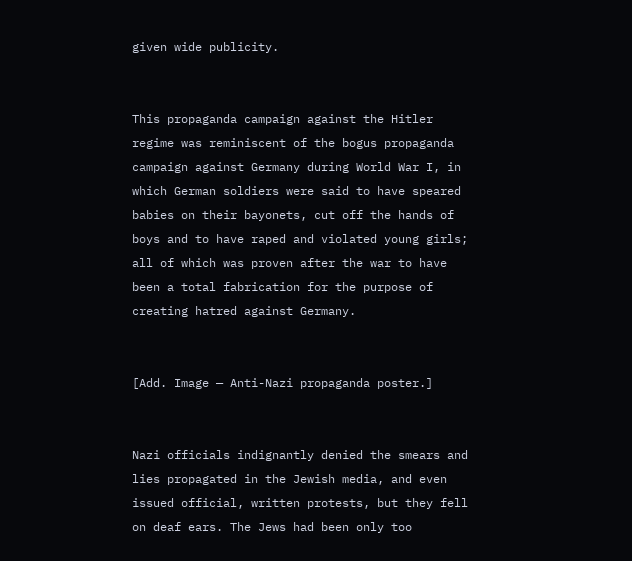given wide publicity.


This propaganda campaign against the Hitler regime was reminiscent of the bogus propaganda campaign against Germany during World War I, in which German soldiers were said to have speared babies on their bayonets, cut off the hands of boys and to have raped and violated young girls; all of which was proven after the war to have been a total fabrication for the purpose of creating hatred against Germany.


[Add. Image — Anti-Nazi propaganda poster.]


Nazi officials indignantly denied the smears and lies propagated in the Jewish media, and even issued official, written protests, but they fell on deaf ears. The Jews had been only too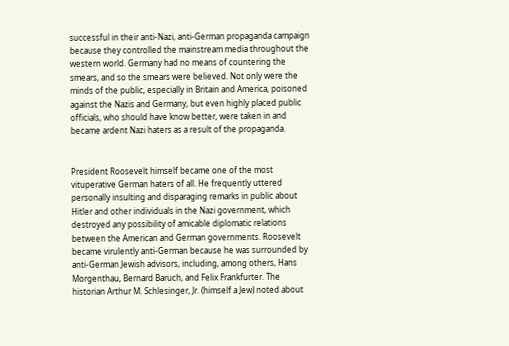successful in their anti-Nazi, anti-German propaganda campaign because they controlled the mainstream media throughout the western world. Germany had no means of countering the smears, and so the smears were believed. Not only were the minds of the public, especially in Britain and America, poisoned against the Nazis and Germany, but even highly placed public officials, who should have know better, were taken in and became ardent Nazi haters as a result of the propaganda.


President Roosevelt himself became one of the most vituperative German haters of all. He frequently uttered personally insulting and disparaging remarks in public about Hitler and other individuals in the Nazi government, which destroyed any possibility of amicable diplomatic relations between the American and German governments. Roosevelt became virulently anti-German because he was surrounded by anti-German Jewish advisors, including, among others, Hans Morgenthau, Bernard Baruch, and Felix Frankfurter. The historian Arthur M. Schlesinger, Jr. (himself a Jew) noted about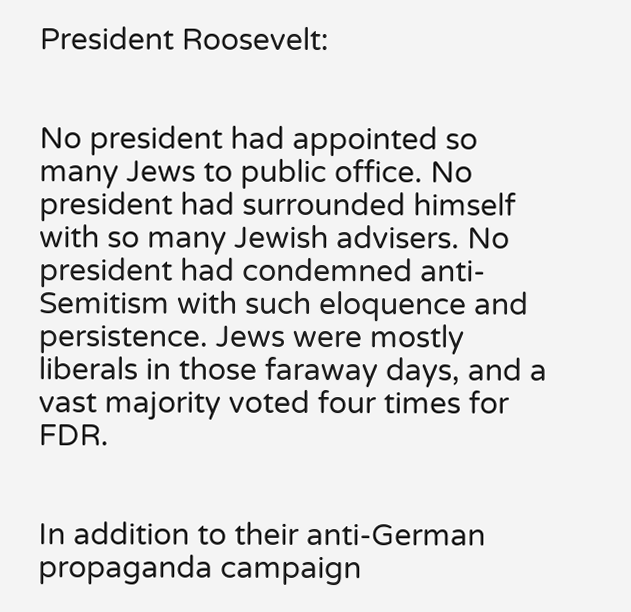President Roosevelt:


No president had appointed so many Jews to public office. No president had surrounded himself with so many Jewish advisers. No president had condemned anti-Semitism with such eloquence and persistence. Jews were mostly liberals in those faraway days, and a vast majority voted four times for FDR.


In addition to their anti-German propaganda campaign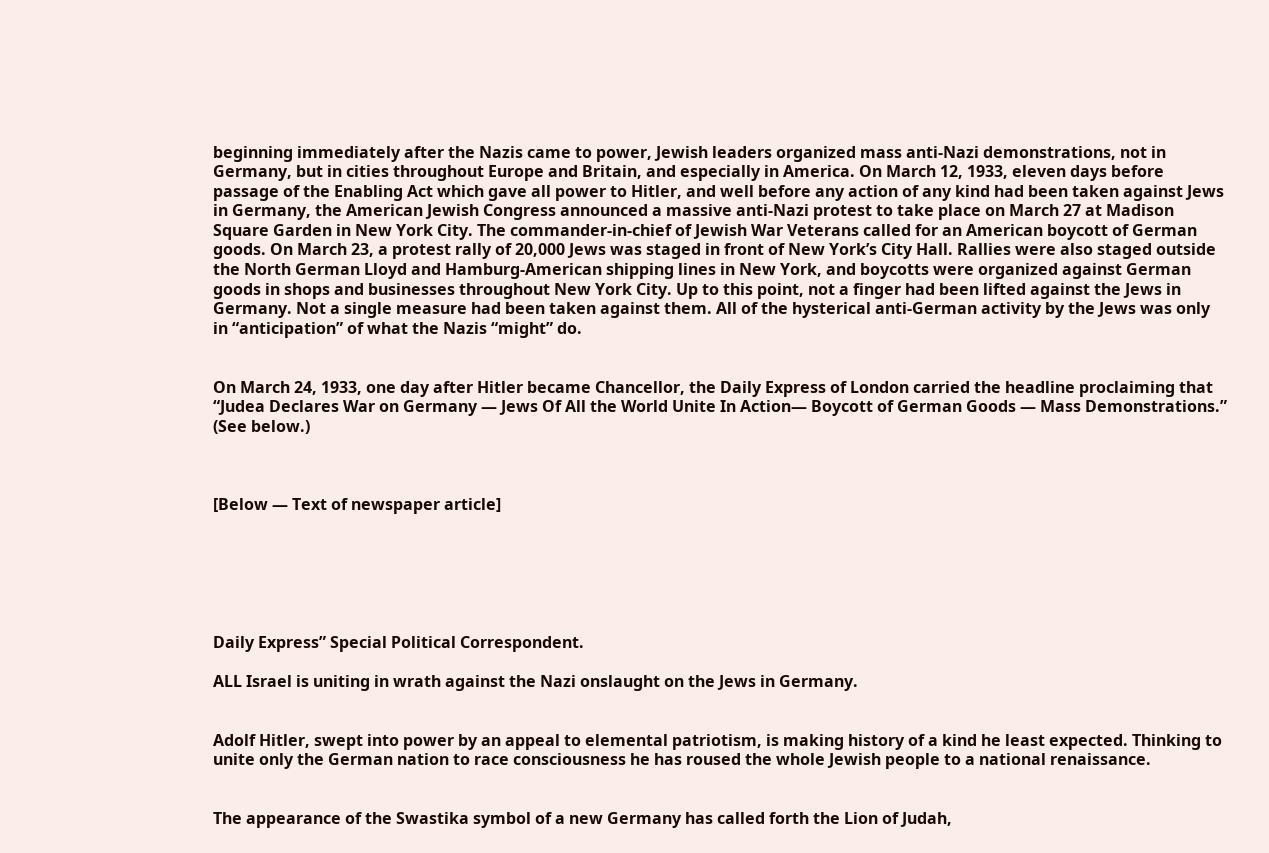beginning immediately after the Nazis came to power, Jewish leaders organized mass anti-Nazi demonstrations, not in Germany, but in cities throughout Europe and Britain, and especially in America. On March 12, 1933, eleven days before passage of the Enabling Act which gave all power to Hitler, and well before any action of any kind had been taken against Jews in Germany, the American Jewish Congress announced a massive anti-Nazi protest to take place on March 27 at Madison Square Garden in New York City. The commander-in-chief of Jewish War Veterans called for an American boycott of German goods. On March 23, a protest rally of 20,000 Jews was staged in front of New York’s City Hall. Rallies were also staged outside the North German Lloyd and Hamburg-American shipping lines in New York, and boycotts were organized against German goods in shops and businesses throughout New York City. Up to this point, not a finger had been lifted against the Jews in Germany. Not a single measure had been taken against them. All of the hysterical anti-German activity by the Jews was only in “anticipation” of what the Nazis “might” do.


On March 24, 1933, one day after Hitler became Chancellor, the Daily Express of London carried the headline proclaiming that “Judea Declares War on Germany ― Jews Of All the World Unite In Action― Boycott of German Goods ― Mass Demonstrations.” (See below.)



[Below — Text of newspaper article]






Daily Express” Special Political Correspondent.

ALL Israel is uniting in wrath against the Nazi onslaught on the Jews in Germany.


Adolf Hitler, swept into power by an appeal to elemental patriotism, is making history of a kind he least expected. Thinking to unite only the German nation to race consciousness he has roused the whole Jewish people to a national renaissance.


The appearance of the Swastika symbol of a new Germany has called forth the Lion of Judah,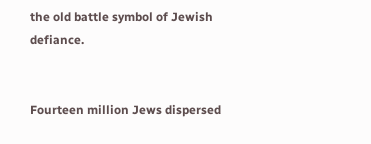the old battle symbol of Jewish defiance.


Fourteen million Jews dispersed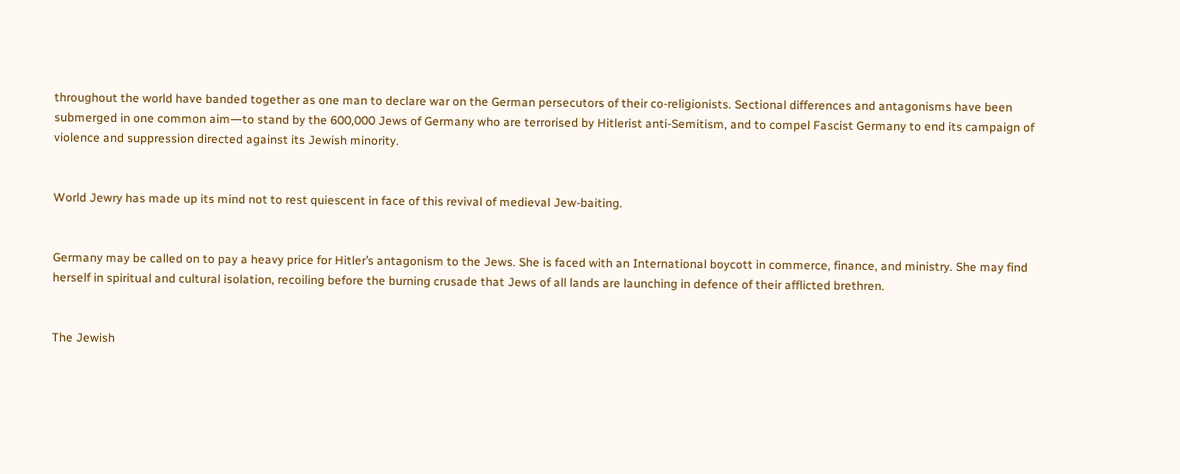throughout the world have banded together as one man to declare war on the German persecutors of their co-religionists. Sectional differences and antagonisms have been submerged in one common aim―to stand by the 600,000 Jews of Germany who are terrorised by Hitlerist anti-Semitism, and to compel Fascist Germany to end its campaign of violence and suppression directed against its Jewish minority.


World Jewry has made up its mind not to rest quiescent in face of this revival of medieval Jew-baiting.


Germany may be called on to pay a heavy price for Hitler’s antagonism to the Jews. She is faced with an International boycott in commerce, finance, and ministry. She may find herself in spiritual and cultural isolation, recoiling before the burning crusade that Jews of all lands are launching in defence of their afflicted brethren.


The Jewish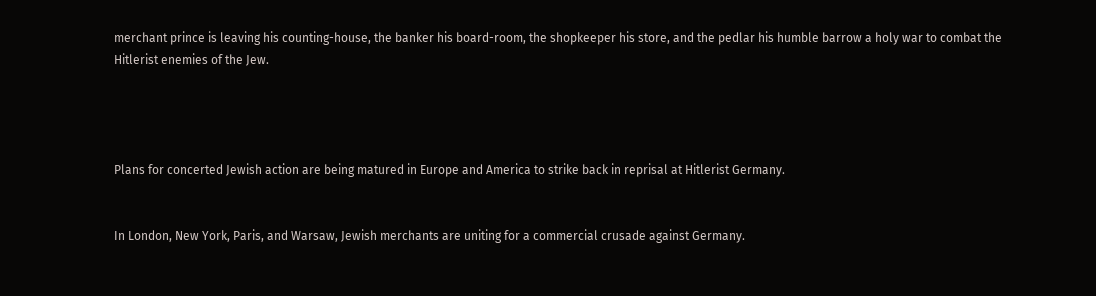merchant prince is leaving his counting-house, the banker his board-room, the shopkeeper his store, and the pedlar his humble barrow a holy war to combat the Hitlerist enemies of the Jew.




Plans for concerted Jewish action are being matured in Europe and America to strike back in reprisal at Hitlerist Germany.


In London, New York, Paris, and Warsaw, Jewish merchants are uniting for a commercial crusade against Germany.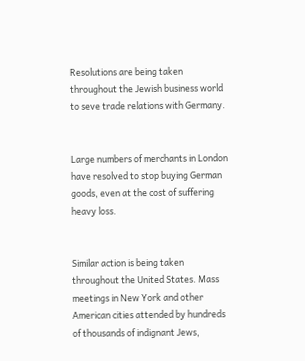Resolutions are being taken throughout the Jewish business world to seve trade relations with Germany.


Large numbers of merchants in London have resolved to stop buying German goods, even at the cost of suffering heavy loss.


Similar action is being taken throughout the United States. Mass meetings in New York and other American cities attended by hundreds of thousands of indignant Jews,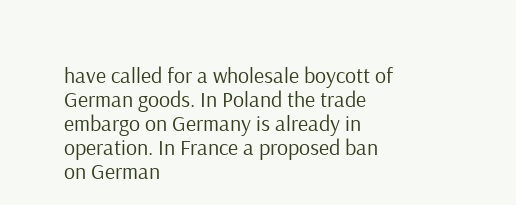have called for a wholesale boycott of German goods. In Poland the trade embargo on Germany is already in operation. In France a proposed ban on German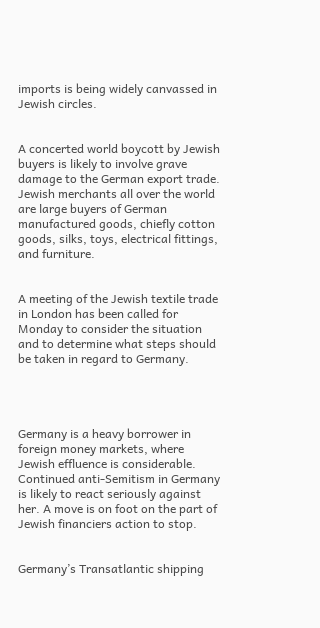imports is being widely canvassed in Jewish circles.


A concerted world boycott by Jewish buyers is likely to involve grave damage to the German export trade. Jewish merchants all over the world are large buyers of German manufactured goods, chiefly cotton goods, silks, toys, electrical fittings, and furniture.


A meeting of the Jewish textile trade in London has been called for Monday to consider the situation and to determine what steps should be taken in regard to Germany.




Germany is a heavy borrower in foreign money markets, where Jewish effluence is considerable. Continued anti-Semitism in Germany is likely to react seriously against her. A move is on foot on the part of Jewish financiers action to stop.


Germany’s Transatlantic shipping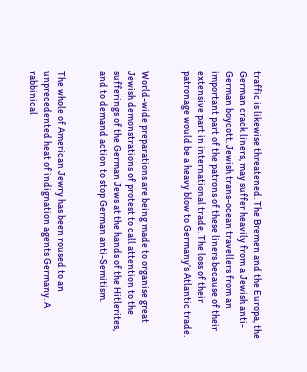traffic is likewise threatened. The Bremen and the Europa, the German crack liners, may suffer heavily from a Jewish anti-German boycott. Jewish trans-ocean travellers from an important part of the patrons of these liners because of their extensive part in international trade. The loss of their patronage would be a heavy blow to Germany’s Atlantic trade.


World-wide preparations are being made to organise great Jewish demonstrations of protest to call attention to the sufferings of the German Jews at the hands of the Hitlerites, and to demand action to stop German anti-Semitism.


The whole of American Jewry has been roused to an unprecedented heat of indignation agents Germany. A rabbinical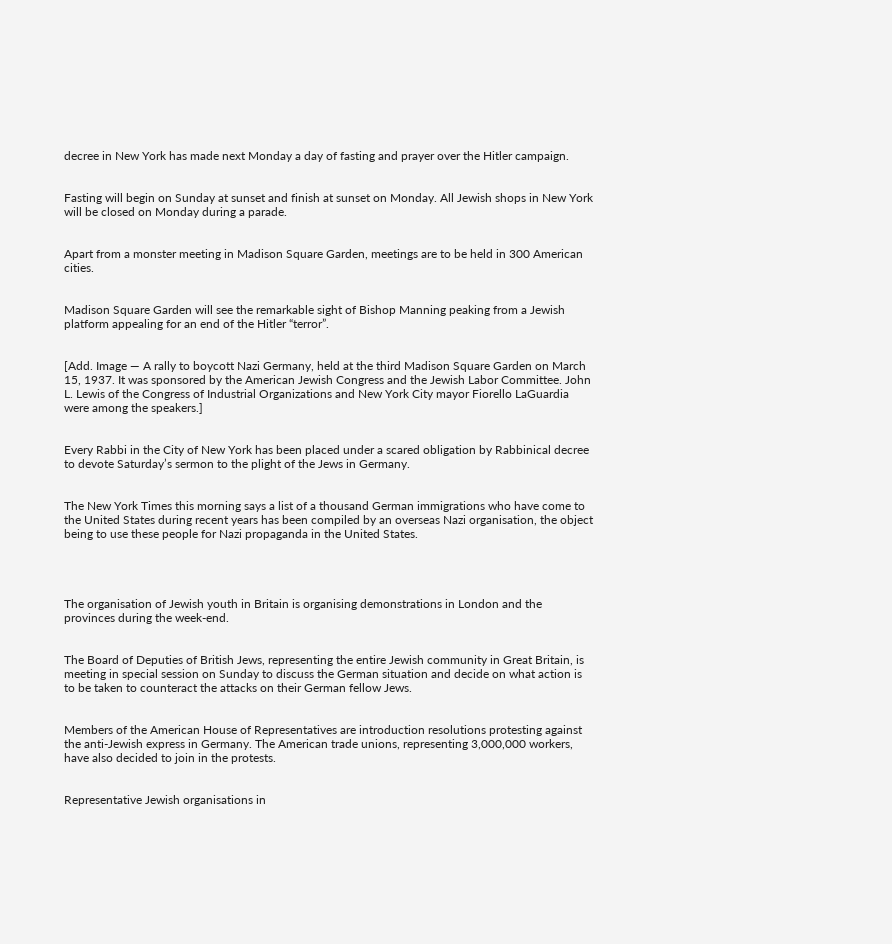decree in New York has made next Monday a day of fasting and prayer over the Hitler campaign.


Fasting will begin on Sunday at sunset and finish at sunset on Monday. All Jewish shops in New York will be closed on Monday during a parade.


Apart from a monster meeting in Madison Square Garden, meetings are to be held in 300 American cities.


Madison Square Garden will see the remarkable sight of Bishop Manning peaking from a Jewish platform appealing for an end of the Hitler “terror”.


[Add. Image — A rally to boycott Nazi Germany, held at the third Madison Square Garden on March 15, 1937. It was sponsored by the American Jewish Congress and the Jewish Labor Committee. John L. Lewis of the Congress of Industrial Organizations and New York City mayor Fiorello LaGuardia were among the speakers.]


Every Rabbi in the City of New York has been placed under a scared obligation by Rabbinical decree to devote Saturday’s sermon to the plight of the Jews in Germany.


The New York Times this morning says a list of a thousand German immigrations who have come to the United States during recent years has been compiled by an overseas Nazi organisation, the object being to use these people for Nazi propaganda in the United States.




The organisation of Jewish youth in Britain is organising demonstrations in London and the provinces during the week-end.


The Board of Deputies of British Jews, representing the entire Jewish community in Great Britain, is meeting in special session on Sunday to discuss the German situation and decide on what action is to be taken to counteract the attacks on their German fellow Jews.


Members of the American House of Representatives are introduction resolutions protesting against the anti-Jewish express in Germany. The American trade unions, representing 3,000,000 workers, have also decided to join in the protests.


Representative Jewish organisations in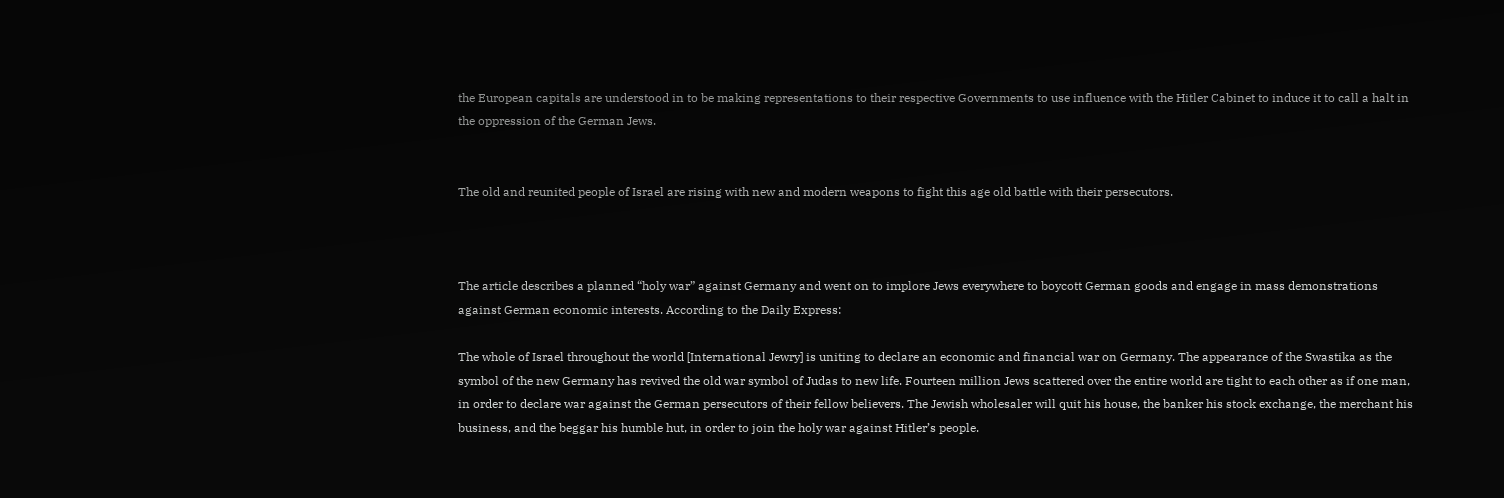the European capitals are understood in to be making representations to their respective Governments to use influence with the Hitler Cabinet to induce it to call a halt in the oppression of the German Jews.


The old and reunited people of Israel are rising with new and modern weapons to fight this age old battle with their persecutors.



The article describes a planned “holy war” against Germany and went on to implore Jews everywhere to boycott German goods and engage in mass demonstrations against German economic interests. According to the Daily Express:

The whole of Israel throughout the world [International Jewry] is uniting to declare an economic and financial war on Germany. The appearance of the Swastika as the symbol of the new Germany has revived the old war symbol of Judas to new life. Fourteen million Jews scattered over the entire world are tight to each other as if one man, in order to declare war against the German persecutors of their fellow believers. The Jewish wholesaler will quit his house, the banker his stock exchange, the merchant his business, and the beggar his humble hut, in order to join the holy war against Hitler’s people.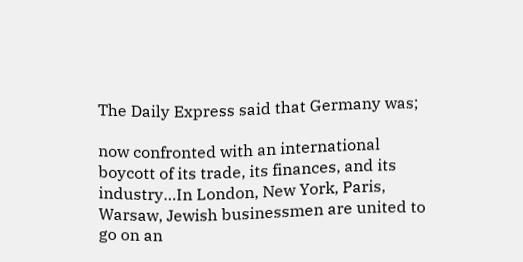The Daily Express said that Germany was;

now confronted with an international boycott of its trade, its finances, and its industry…In London, New York, Paris, Warsaw, Jewish businessmen are united to go on an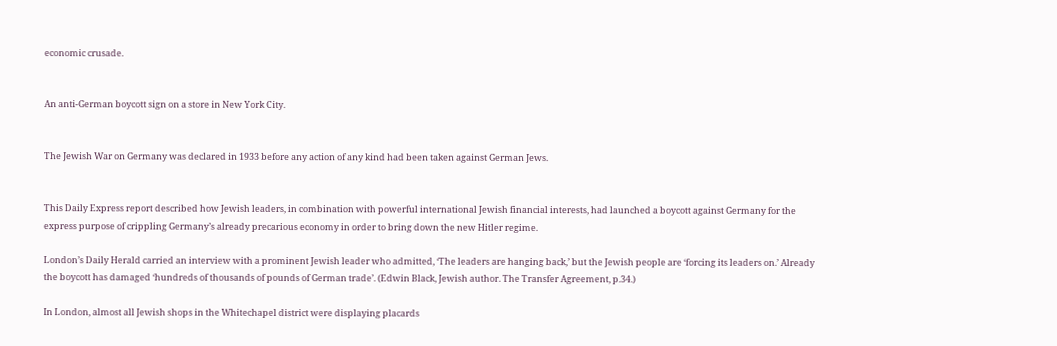economic crusade.


An anti-German boycott sign on a store in New York City.


The Jewish War on Germany was declared in 1933 before any action of any kind had been taken against German Jews.


This Daily Express report described how Jewish leaders, in combination with powerful international Jewish financial interests, had launched a boycott against Germany for the express purpose of crippling Germany’s already precarious economy in order to bring down the new Hitler regime.

London’s Daily Herald carried an interview with a prominent Jewish leader who admitted, ‘The leaders are hanging back,’ but the Jewish people are ‘forcing its leaders on.’ Already the boycott has damaged ‘hundreds of thousands of pounds of German trade’. (Edwin Black, Jewish author. The Transfer Agreement, p.34.)

In London, almost all Jewish shops in the Whitechapel district were displaying placards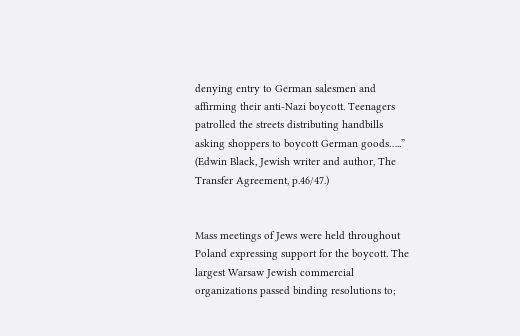denying entry to German salesmen and affirming their anti-Nazi boycott. Teenagers patrolled the streets distributing handbills asking shoppers to boycott German goods…..” (Edwin Black, Jewish writer and author, The Transfer Agreement, p.46/47.)


Mass meetings of Jews were held throughout Poland expressing support for the boycott. The largest Warsaw Jewish commercial organizations passed binding resolutions to;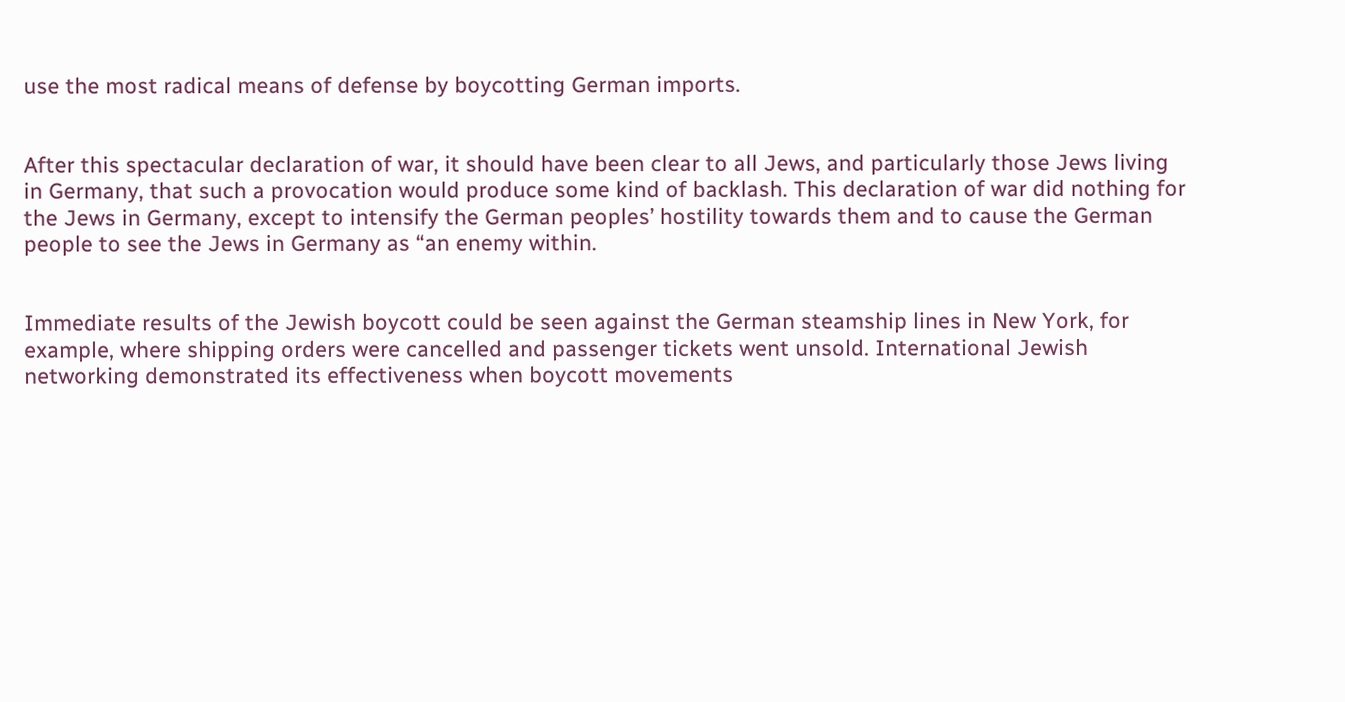use the most radical means of defense by boycotting German imports.


After this spectacular declaration of war, it should have been clear to all Jews, and particularly those Jews living in Germany, that such a provocation would produce some kind of backlash. This declaration of war did nothing for the Jews in Germany, except to intensify the German peoples’ hostility towards them and to cause the German people to see the Jews in Germany as “an enemy within.


Immediate results of the Jewish boycott could be seen against the German steamship lines in New York, for example, where shipping orders were cancelled and passenger tickets went unsold. International Jewish networking demonstrated its effectiveness when boycott movements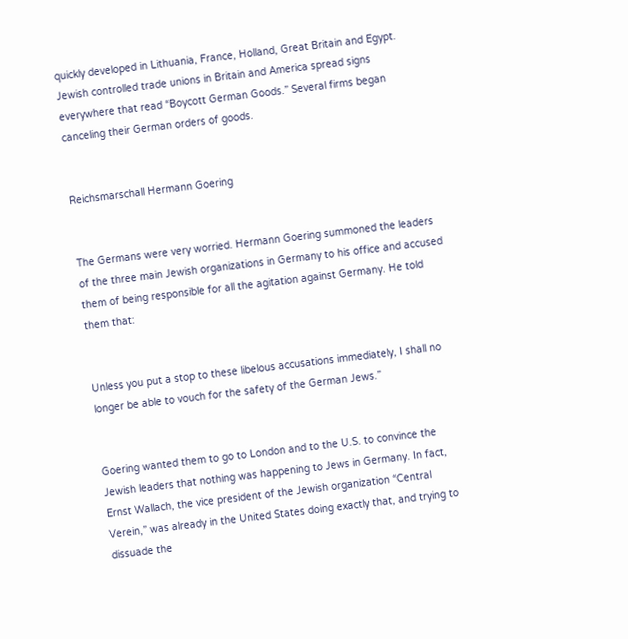quickly developed in Lithuania, France, Holland, Great Britain and Egypt. Jewish controlled trade unions in Britain and America spread signs everywhere that read “Boycott German Goods.” Several firms began canceling their German orders of goods.


Reichsmarschall Hermann Goering


The Germans were very worried. Hermann Goering summoned the leaders of the three main Jewish organizations in Germany to his office and accused them of being responsible for all the agitation against Germany. He told them that:


Unless you put a stop to these libelous accusations immediately, I shall no longer be able to vouch for the safety of the German Jews.”


Goering wanted them to go to London and to the U.S. to convince the Jewish leaders that nothing was happening to Jews in Germany. In fact, Ernst Wallach, the vice president of the Jewish organization “Central Verein,” was already in the United States doing exactly that, and trying to dissuade the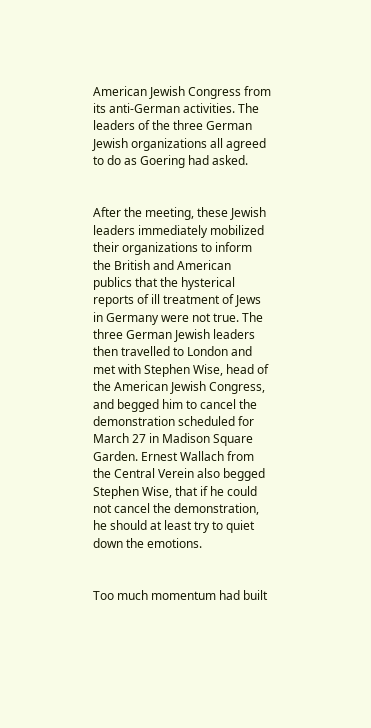American Jewish Congress from its anti-German activities. The leaders of the three German Jewish organizations all agreed to do as Goering had asked.


After the meeting, these Jewish leaders immediately mobilized their organizations to inform the British and American publics that the hysterical reports of ill treatment of Jews in Germany were not true. The three German Jewish leaders then travelled to London and met with Stephen Wise, head of the American Jewish Congress, and begged him to cancel the demonstration scheduled for March 27 in Madison Square Garden. Ernest Wallach from the Central Verein also begged Stephen Wise, that if he could not cancel the demonstration, he should at least try to quiet down the emotions.


Too much momentum had built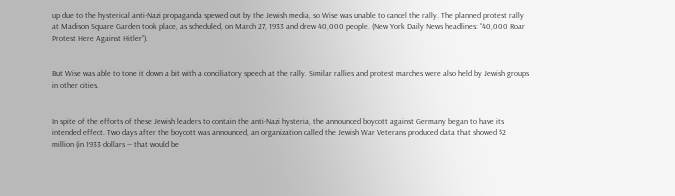up due to the hysterical anti-Nazi propaganda spewed out by the Jewish media, so Wise was unable to cancel the rally. The planned protest rally at Madison Square Garden took place, as scheduled, on March 27, 1933 and drew 40,000 people. (New York Daily News headlines: “40,000 Roar Protest Here Against Hitler”).


But Wise was able to tone it down a bit with a conciliatory speech at the rally. Similar rallies and protest marches were also held by Jewish groups in other cities.


In spite of the efforts of these Jewish leaders to contain the anti-Nazi hysteria, the announced boycott against Germany began to have its intended effect. Two days after the boycott was announced, an organization called the Jewish War Veterans produced data that showed $2 million (in 1933 dollars ― that would be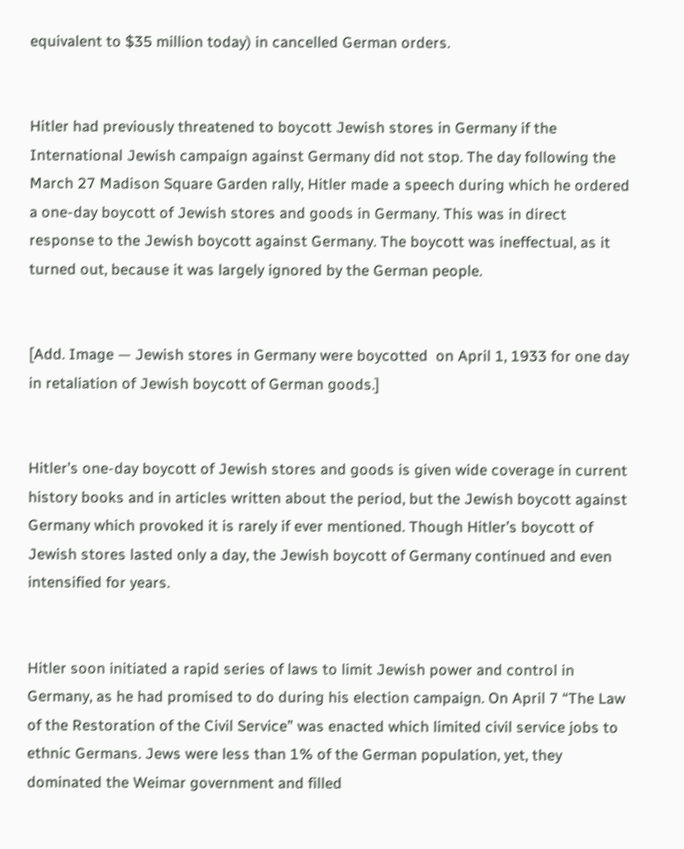equivalent to $35 million today) in cancelled German orders.


Hitler had previously threatened to boycott Jewish stores in Germany if the International Jewish campaign against Germany did not stop. The day following the March 27 Madison Square Garden rally, Hitler made a speech during which he ordered a one-day boycott of Jewish stores and goods in Germany. This was in direct response to the Jewish boycott against Germany. The boycott was ineffectual, as it turned out, because it was largely ignored by the German people.


[Add. Image — Jewish stores in Germany were boycotted  on April 1, 1933 for one day in retaliation of Jewish boycott of German goods.]


Hitler’s one-day boycott of Jewish stores and goods is given wide coverage in current history books and in articles written about the period, but the Jewish boycott against Germany which provoked it is rarely if ever mentioned. Though Hitler’s boycott of Jewish stores lasted only a day, the Jewish boycott of Germany continued and even intensified for years.


Hitler soon initiated a rapid series of laws to limit Jewish power and control in Germany, as he had promised to do during his election campaign. On April 7 “The Law of the Restoration of the Civil Service” was enacted which limited civil service jobs to ethnic Germans. Jews were less than 1% of the German population, yet, they dominated the Weimar government and filled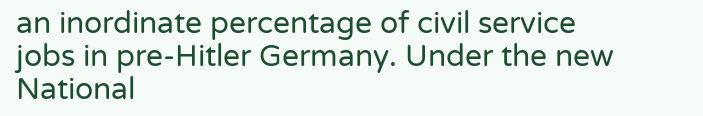an inordinate percentage of civil service jobs in pre-Hitler Germany. Under the new National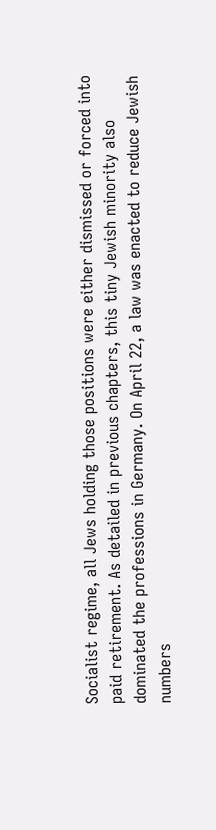Socialist regime, all Jews holding those positions were either dismissed or forced into paid retirement. As detailed in previous chapters, this tiny Jewish minority also dominated the professions in Germany. On April 22, a law was enacted to reduce Jewish numbers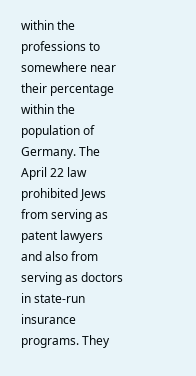within the professions to somewhere near their percentage within the population of Germany. The April 22 law prohibited Jews from serving as patent lawyers and also from serving as doctors in state-run insurance programs. They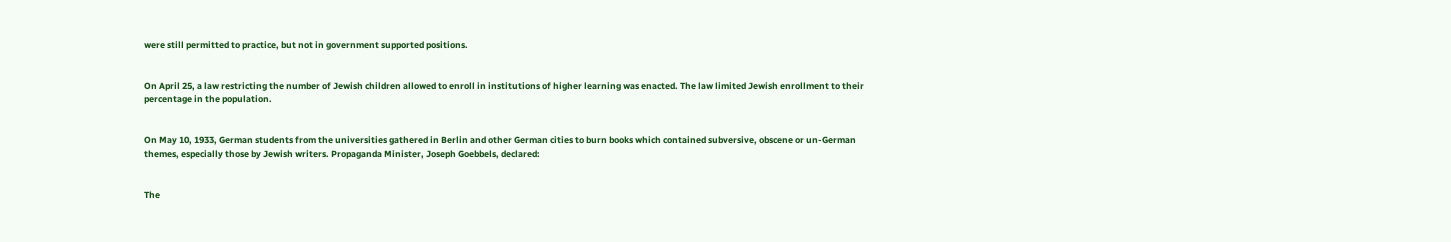were still permitted to practice, but not in government supported positions.


On April 25, a law restricting the number of Jewish children allowed to enroll in institutions of higher learning was enacted. The law limited Jewish enrollment to their percentage in the population.


On May 10, 1933, German students from the universities gathered in Berlin and other German cities to burn books which contained subversive, obscene or un-German themes, especially those by Jewish writers. Propaganda Minister, Joseph Goebbels, declared:


The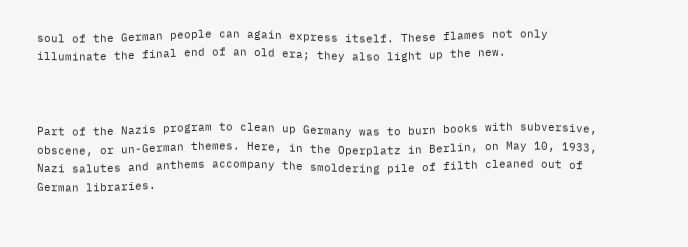soul of the German people can again express itself. These flames not only illuminate the final end of an old era; they also light up the new.



Part of the Nazis program to clean up Germany was to burn books with subversive, obscene, or un-German themes. Here, in the Operplatz in Berlin, on May 10, 1933, Nazi salutes and anthems accompany the smoldering pile of filth cleaned out of German libraries.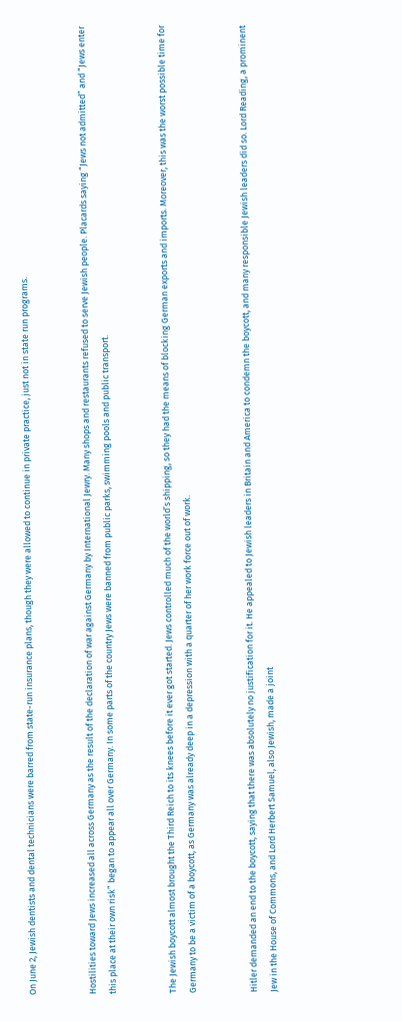On June 2, Jewish dentists and dental technicians were barred from state-run insurance plans, though they were allowed to continue in private practice, just not in state run programs.


Hostilities toward Jews increased all across Germany as the result of the declaration of war against Germany by International Jewry. Many shops and restaurants refused to serve Jewish people. Placards saying “Jews not admitted” and “Jews enter this place at their own risk” began to appear all over Germany. In some parts of the country Jews were banned from public parks, swimming pools and public transport.


The Jewish boycott almost brought the Third Reich to its knees before it ever got started. Jews controlled much of the world’s shipping, so they had the means of blocking German exports and imports. Moreover, this was the worst possible time for Germany to be a victim of a boycott, as Germany was already deep in a depression with a quarter of her work force out of work.


Hitler demanded an end to the boycott, saying that there was absolutely no justification for it. He appealed to Jewish leaders in Britain and America to condemn the boycott, and many responsible Jewish leaders did so. Lord Reading, a prominent Jew in the House of Commons, and Lord Herbert Samuel, also Jewish, made a joint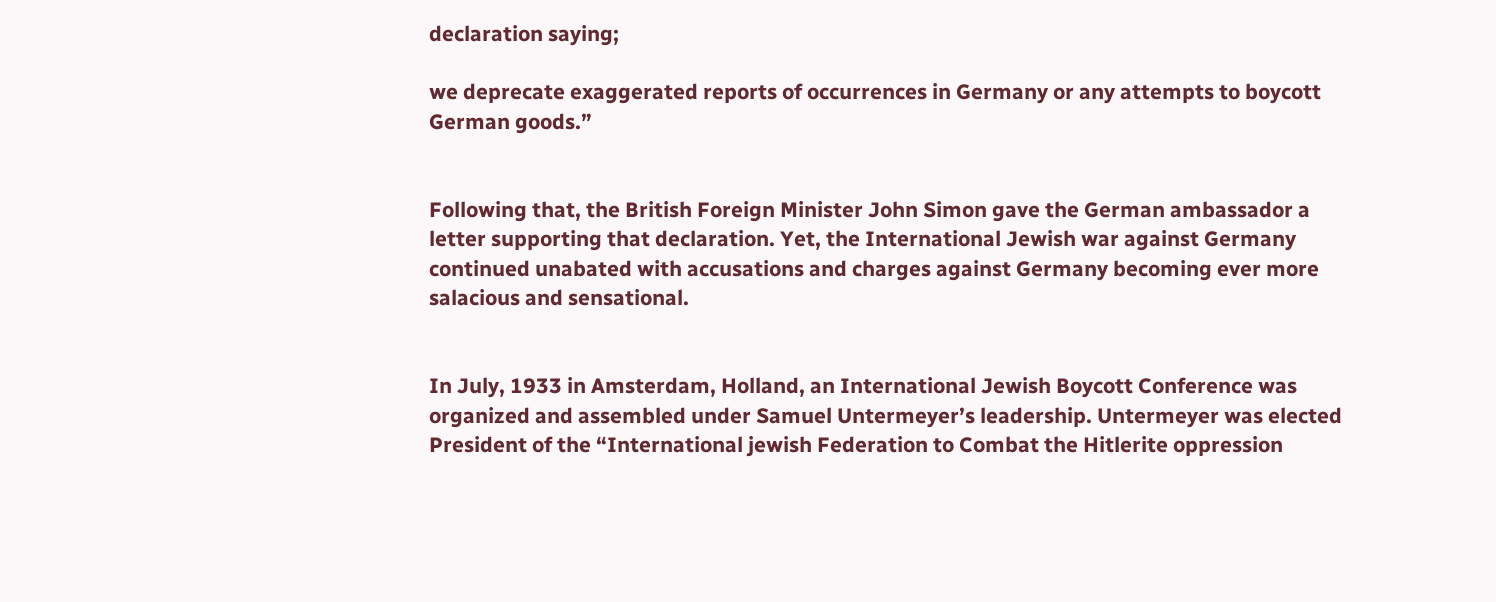declaration saying;

we deprecate exaggerated reports of occurrences in Germany or any attempts to boycott German goods.”


Following that, the British Foreign Minister John Simon gave the German ambassador a letter supporting that declaration. Yet, the International Jewish war against Germany continued unabated with accusations and charges against Germany becoming ever more salacious and sensational.


In July, 1933 in Amsterdam, Holland, an International Jewish Boycott Conference was organized and assembled under Samuel Untermeyer’s leadership. Untermeyer was elected President of the “International jewish Federation to Combat the Hitlerite oppression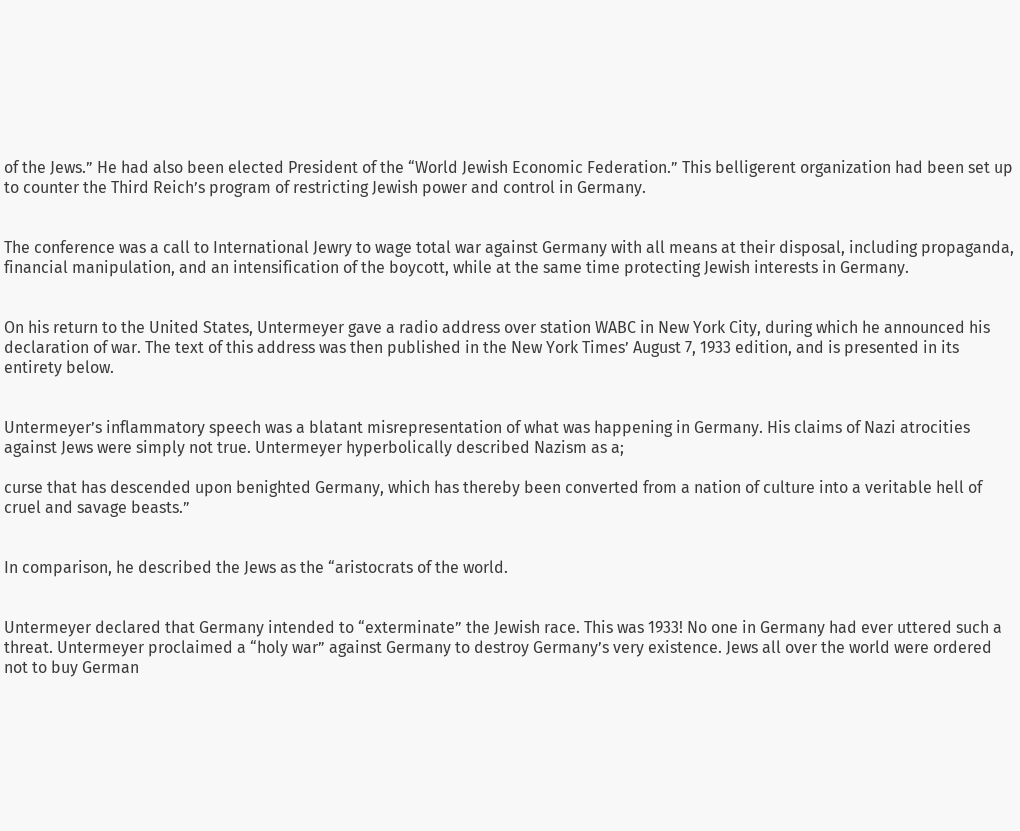of the Jews.” He had also been elected President of the “World Jewish Economic Federation.” This belligerent organization had been set up to counter the Third Reich’s program of restricting Jewish power and control in Germany.


The conference was a call to International Jewry to wage total war against Germany with all means at their disposal, including propaganda, financial manipulation, and an intensification of the boycott, while at the same time protecting Jewish interests in Germany.


On his return to the United States, Untermeyer gave a radio address over station WABC in New York City, during which he announced his declaration of war. The text of this address was then published in the New York Times’ August 7, 1933 edition, and is presented in its entirety below.


Untermeyer’s inflammatory speech was a blatant misrepresentation of what was happening in Germany. His claims of Nazi atrocities against Jews were simply not true. Untermeyer hyperbolically described Nazism as a;

curse that has descended upon benighted Germany, which has thereby been converted from a nation of culture into a veritable hell of cruel and savage beasts.”


In comparison, he described the Jews as the “aristocrats of the world.


Untermeyer declared that Germany intended to “exterminate” the Jewish race. This was 1933! No one in Germany had ever uttered such a threat. Untermeyer proclaimed a “holy war” against Germany to destroy Germany’s very existence. Jews all over the world were ordered not to buy German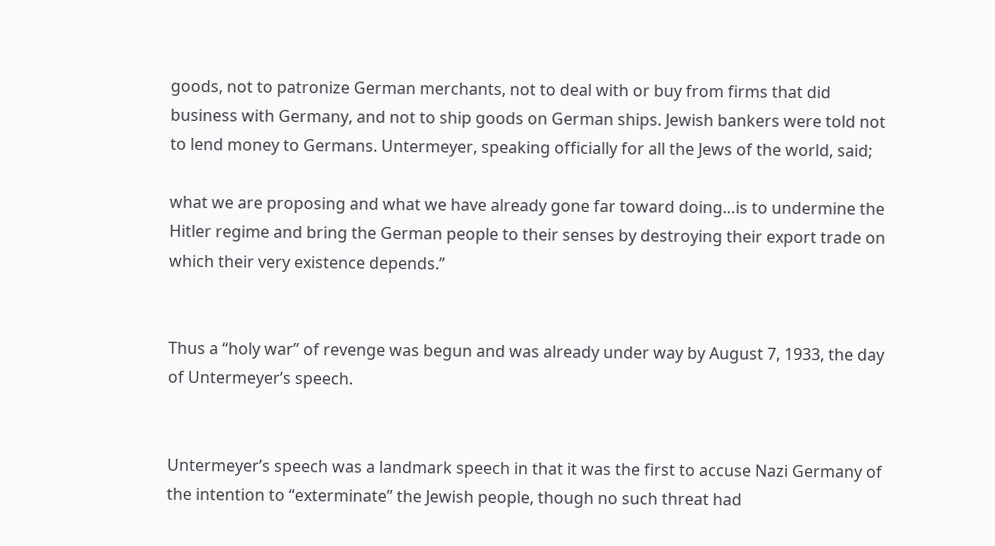goods, not to patronize German merchants, not to deal with or buy from firms that did business with Germany, and not to ship goods on German ships. Jewish bankers were told not to lend money to Germans. Untermeyer, speaking officially for all the Jews of the world, said;

what we are proposing and what we have already gone far toward doing…is to undermine the Hitler regime and bring the German people to their senses by destroying their export trade on which their very existence depends.”


Thus a “holy war” of revenge was begun and was already under way by August 7, 1933, the day of Untermeyer’s speech.


Untermeyer’s speech was a landmark speech in that it was the first to accuse Nazi Germany of the intention to “exterminate” the Jewish people, though no such threat had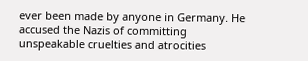ever been made by anyone in Germany. He accused the Nazis of committing unspeakable cruelties and atrocities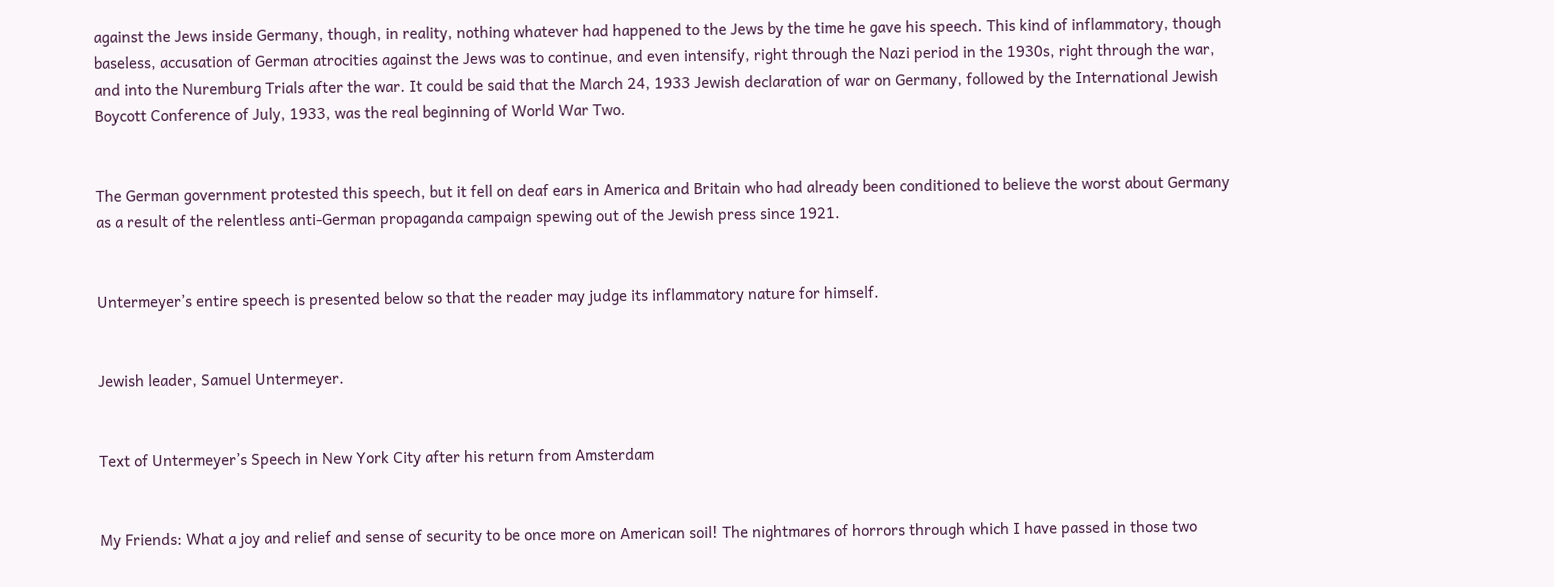against the Jews inside Germany, though, in reality, nothing whatever had happened to the Jews by the time he gave his speech. This kind of inflammatory, though baseless, accusation of German atrocities against the Jews was to continue, and even intensify, right through the Nazi period in the 1930s, right through the war, and into the Nuremburg Trials after the war. It could be said that the March 24, 1933 Jewish declaration of war on Germany, followed by the International Jewish Boycott Conference of July, 1933, was the real beginning of World War Two.


The German government protested this speech, but it fell on deaf ears in America and Britain who had already been conditioned to believe the worst about Germany as a result of the relentless anti-German propaganda campaign spewing out of the Jewish press since 1921.


Untermeyer’s entire speech is presented below so that the reader may judge its inflammatory nature for himself.


Jewish leader, Samuel Untermeyer.


Text of Untermeyer’s Speech in New York City after his return from Amsterdam


My Friends: What a joy and relief and sense of security to be once more on American soil! The nightmares of horrors through which I have passed in those two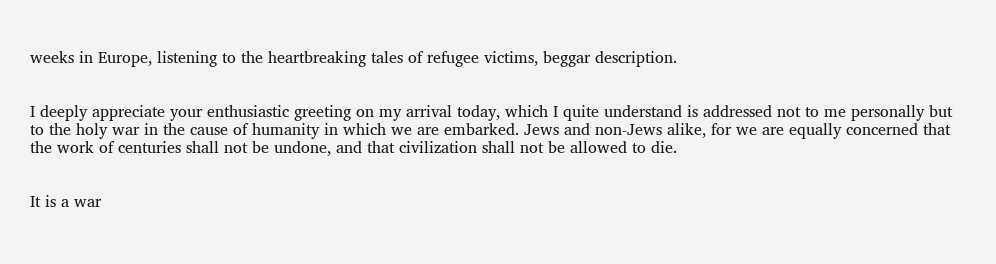weeks in Europe, listening to the heartbreaking tales of refugee victims, beggar description.


I deeply appreciate your enthusiastic greeting on my arrival today, which I quite understand is addressed not to me personally but to the holy war in the cause of humanity in which we are embarked. Jews and non-Jews alike, for we are equally concerned that the work of centuries shall not be undone, and that civilization shall not be allowed to die.


It is a war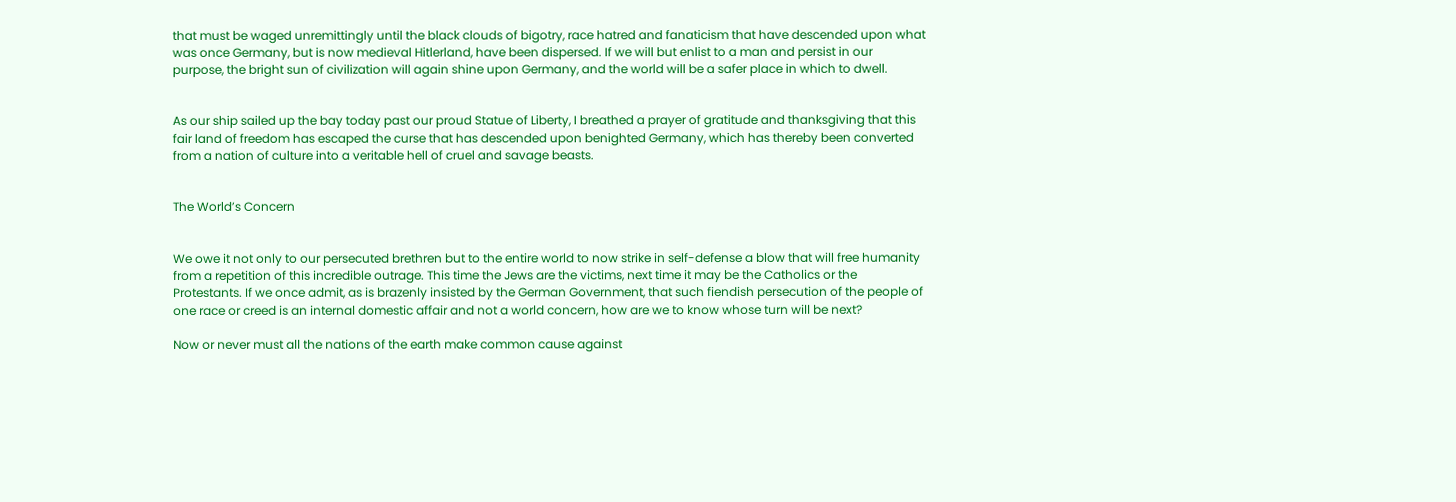that must be waged unremittingly until the black clouds of bigotry, race hatred and fanaticism that have descended upon what was once Germany, but is now medieval Hitlerland, have been dispersed. If we will but enlist to a man and persist in our purpose, the bright sun of civilization will again shine upon Germany, and the world will be a safer place in which to dwell.


As our ship sailed up the bay today past our proud Statue of Liberty, I breathed a prayer of gratitude and thanksgiving that this fair land of freedom has escaped the curse that has descended upon benighted Germany, which has thereby been converted from a nation of culture into a veritable hell of cruel and savage beasts.


The World’s Concern


We owe it not only to our persecuted brethren but to the entire world to now strike in self-defense a blow that will free humanity from a repetition of this incredible outrage. This time the Jews are the victims, next time it may be the Catholics or the Protestants. If we once admit, as is brazenly insisted by the German Government, that such fiendish persecution of the people of one race or creed is an internal domestic affair and not a world concern, how are we to know whose turn will be next?

Now or never must all the nations of the earth make common cause against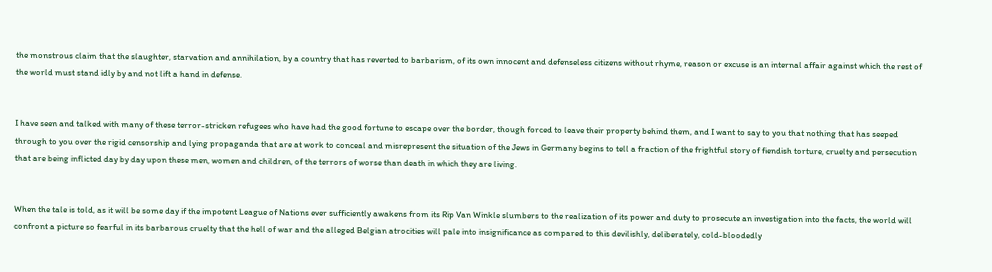the monstrous claim that the slaughter, starvation and annihilation, by a country that has reverted to barbarism, of its own innocent and defenseless citizens without rhyme, reason or excuse is an internal affair against which the rest of the world must stand idly by and not lift a hand in defense.


I have seen and talked with many of these terror-stricken refugees who have had the good fortune to escape over the border, though forced to leave their property behind them, and I want to say to you that nothing that has seeped through to you over the rigid censorship and lying propaganda that are at work to conceal and misrepresent the situation of the Jews in Germany begins to tell a fraction of the frightful story of fiendish torture, cruelty and persecution that are being inflicted day by day upon these men, women and children, of the terrors of worse than death in which they are living.


When the tale is told, as it will be some day if the impotent League of Nations ever sufficiently awakens from its Rip Van Winkle slumbers to the realization of its power and duty to prosecute an investigation into the facts, the world will confront a picture so fearful in its barbarous cruelty that the hell of war and the alleged Belgian atrocities will pale into insignificance as compared to this devilishly, deliberately, cold-bloodedly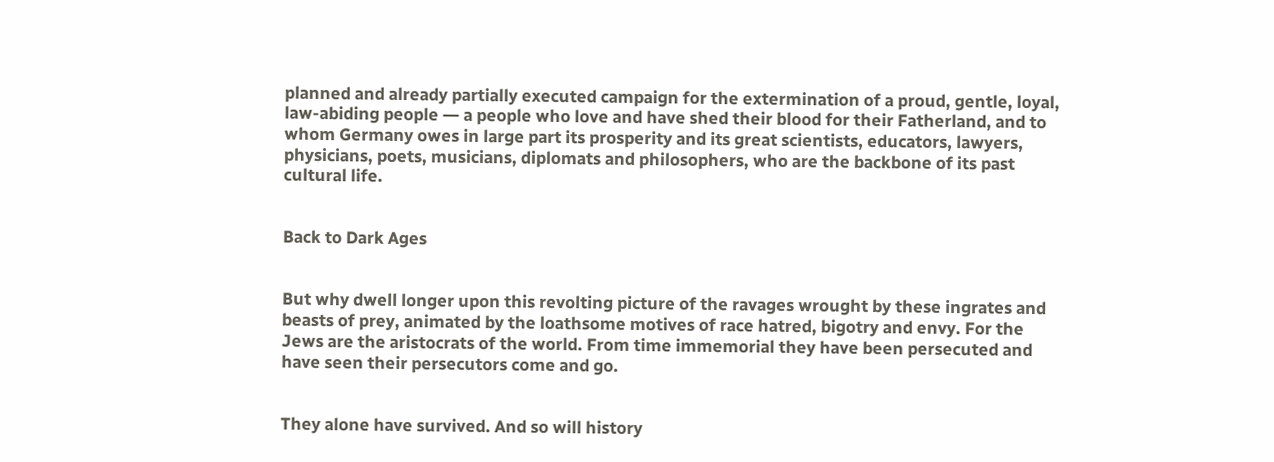planned and already partially executed campaign for the extermination of a proud, gentle, loyal, law-abiding people ― a people who love and have shed their blood for their Fatherland, and to whom Germany owes in large part its prosperity and its great scientists, educators, lawyers, physicians, poets, musicians, diplomats and philosophers, who are the backbone of its past cultural life.


Back to Dark Ages


But why dwell longer upon this revolting picture of the ravages wrought by these ingrates and beasts of prey, animated by the loathsome motives of race hatred, bigotry and envy. For the Jews are the aristocrats of the world. From time immemorial they have been persecuted and have seen their persecutors come and go.


They alone have survived. And so will history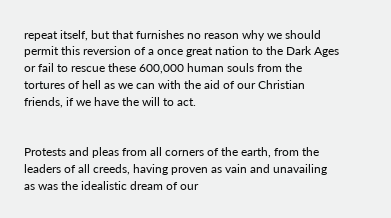repeat itself, but that furnishes no reason why we should permit this reversion of a once great nation to the Dark Ages or fail to rescue these 600,000 human souls from the tortures of hell as we can with the aid of our Christian friends, if we have the will to act.


Protests and pleas from all corners of the earth, from the leaders of all creeds, having proven as vain and unavailing as was the idealistic dream of our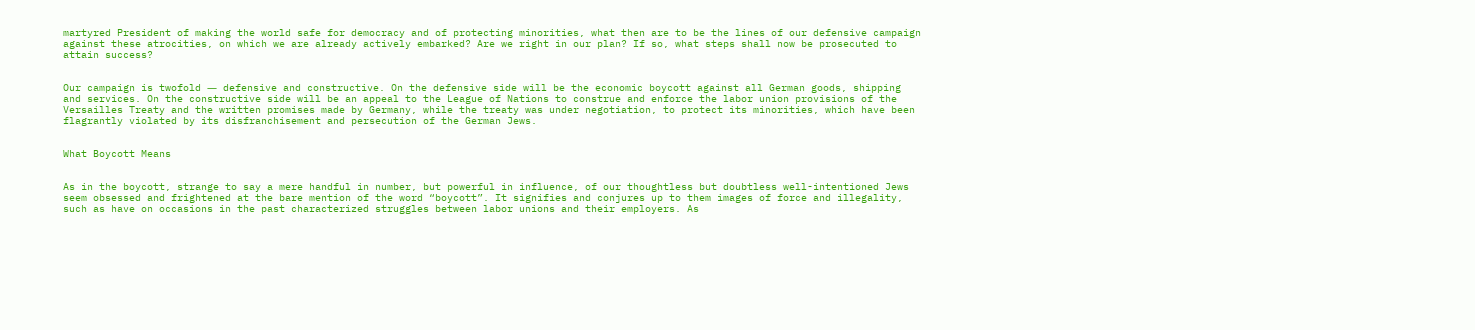martyred President of making the world safe for democracy and of protecting minorities, what then are to be the lines of our defensive campaign against these atrocities, on which we are already actively embarked? Are we right in our plan? If so, what steps shall now be prosecuted to attain success?


Our campaign is twofold ― defensive and constructive. On the defensive side will be the economic boycott against all German goods, shipping and services. On the constructive side will be an appeal to the League of Nations to construe and enforce the labor union provisions of the Versailles Treaty and the written promises made by Germany, while the treaty was under negotiation, to protect its minorities, which have been flagrantly violated by its disfranchisement and persecution of the German Jews.


What Boycott Means


As in the boycott, strange to say a mere handful in number, but powerful in influence, of our thoughtless but doubtless well-intentioned Jews seem obsessed and frightened at the bare mention of the word “boycott”. It signifies and conjures up to them images of force and illegality, such as have on occasions in the past characterized struggles between labor unions and their employers. As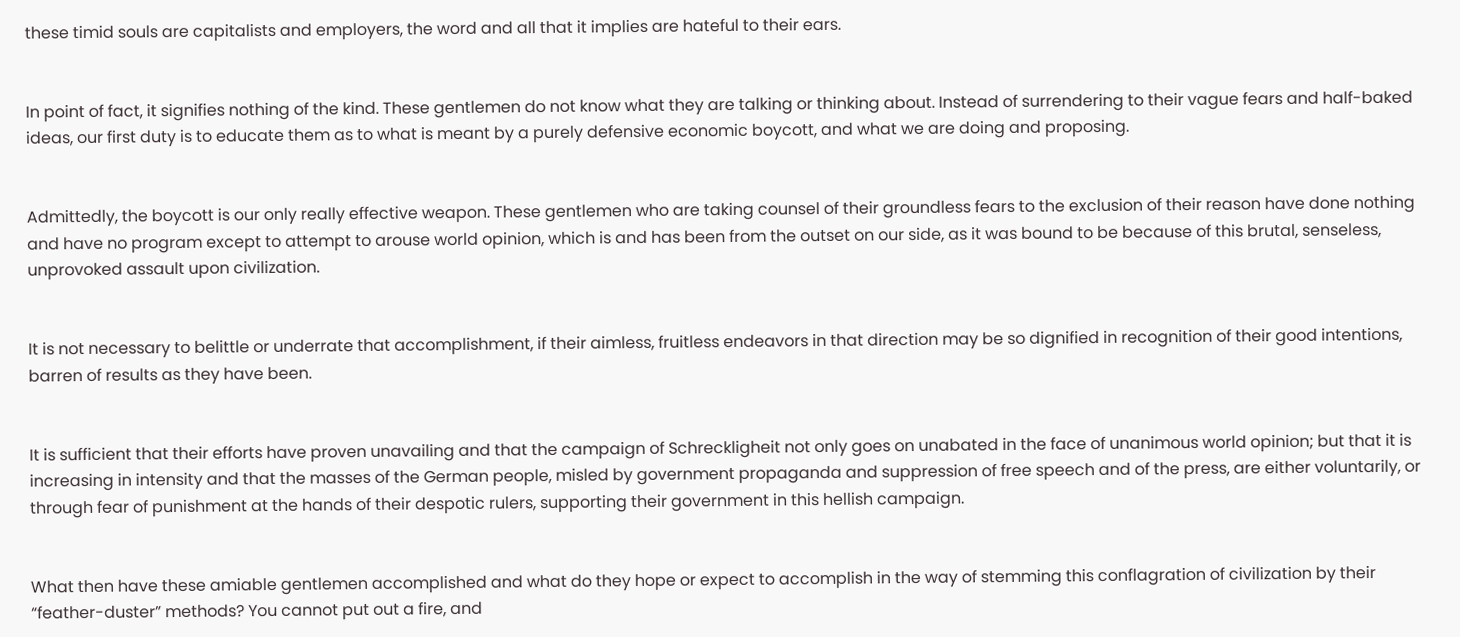these timid souls are capitalists and employers, the word and all that it implies are hateful to their ears.


In point of fact, it signifies nothing of the kind. These gentlemen do not know what they are talking or thinking about. Instead of surrendering to their vague fears and half-baked ideas, our first duty is to educate them as to what is meant by a purely defensive economic boycott, and what we are doing and proposing.


Admittedly, the boycott is our only really effective weapon. These gentlemen who are taking counsel of their groundless fears to the exclusion of their reason have done nothing and have no program except to attempt to arouse world opinion, which is and has been from the outset on our side, as it was bound to be because of this brutal, senseless, unprovoked assault upon civilization.


It is not necessary to belittle or underrate that accomplishment, if their aimless, fruitless endeavors in that direction may be so dignified in recognition of their good intentions, barren of results as they have been.


It is sufficient that their efforts have proven unavailing and that the campaign of Schreckligheit not only goes on unabated in the face of unanimous world opinion; but that it is increasing in intensity and that the masses of the German people, misled by government propaganda and suppression of free speech and of the press, are either voluntarily, or through fear of punishment at the hands of their despotic rulers, supporting their government in this hellish campaign.


What then have these amiable gentlemen accomplished and what do they hope or expect to accomplish in the way of stemming this conflagration of civilization by their “feather-duster” methods? You cannot put out a fire, and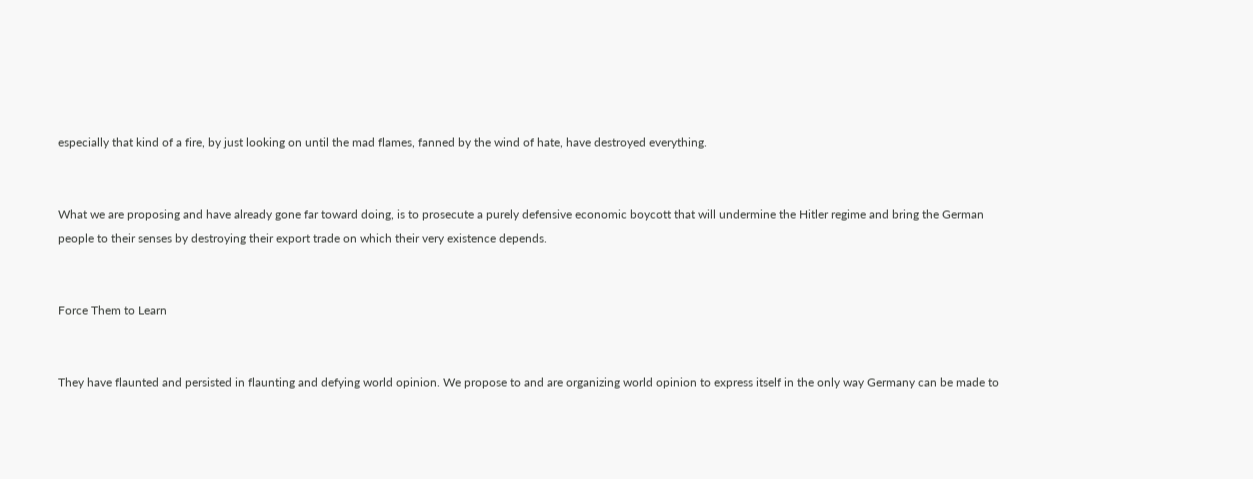especially that kind of a fire, by just looking on until the mad flames, fanned by the wind of hate, have destroyed everything.


What we are proposing and have already gone far toward doing, is to prosecute a purely defensive economic boycott that will undermine the Hitler regime and bring the German people to their senses by destroying their export trade on which their very existence depends.


Force Them to Learn


They have flaunted and persisted in flaunting and defying world opinion. We propose to and are organizing world opinion to express itself in the only way Germany can be made to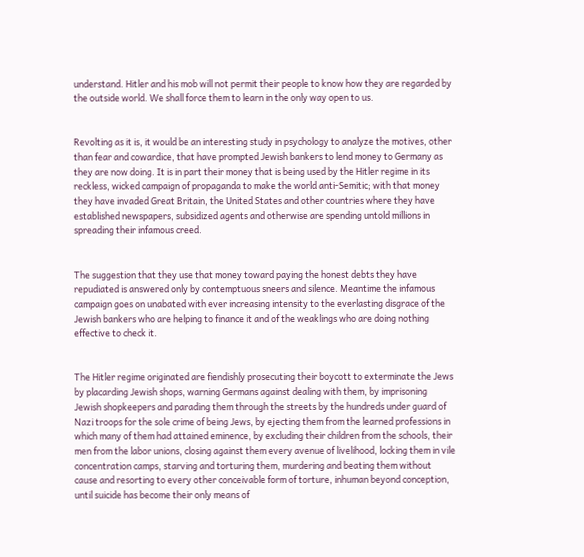understand. Hitler and his mob will not permit their people to know how they are regarded by the outside world. We shall force them to learn in the only way open to us.


Revolting as it is, it would be an interesting study in psychology to analyze the motives, other than fear and cowardice, that have prompted Jewish bankers to lend money to Germany as they are now doing. It is in part their money that is being used by the Hitler regime in its reckless, wicked campaign of propaganda to make the world anti-Semitic; with that money they have invaded Great Britain, the United States and other countries where they have established newspapers, subsidized agents and otherwise are spending untold millions in spreading their infamous creed.


The suggestion that they use that money toward paying the honest debts they have repudiated is answered only by contemptuous sneers and silence. Meantime the infamous campaign goes on unabated with ever increasing intensity to the everlasting disgrace of the Jewish bankers who are helping to finance it and of the weaklings who are doing nothing effective to check it.


The Hitler regime originated are fiendishly prosecuting their boycott to exterminate the Jews by placarding Jewish shops, warning Germans against dealing with them, by imprisoning Jewish shopkeepers and parading them through the streets by the hundreds under guard of Nazi troops for the sole crime of being Jews, by ejecting them from the learned professions in which many of them had attained eminence, by excluding their children from the schools, their men from the labor unions, closing against them every avenue of livelihood, locking them in vile concentration camps, starving and torturing them, murdering and beating them without cause and resorting to every other conceivable form of torture, inhuman beyond conception, until suicide has become their only means of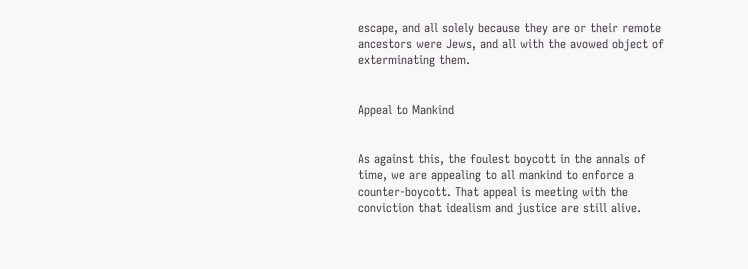escape, and all solely because they are or their remote ancestors were Jews, and all with the avowed object of exterminating them.


Appeal to Mankind


As against this, the foulest boycott in the annals of time, we are appealing to all mankind to enforce a counter-boycott. That appeal is meeting with the conviction that idealism and justice are still alive.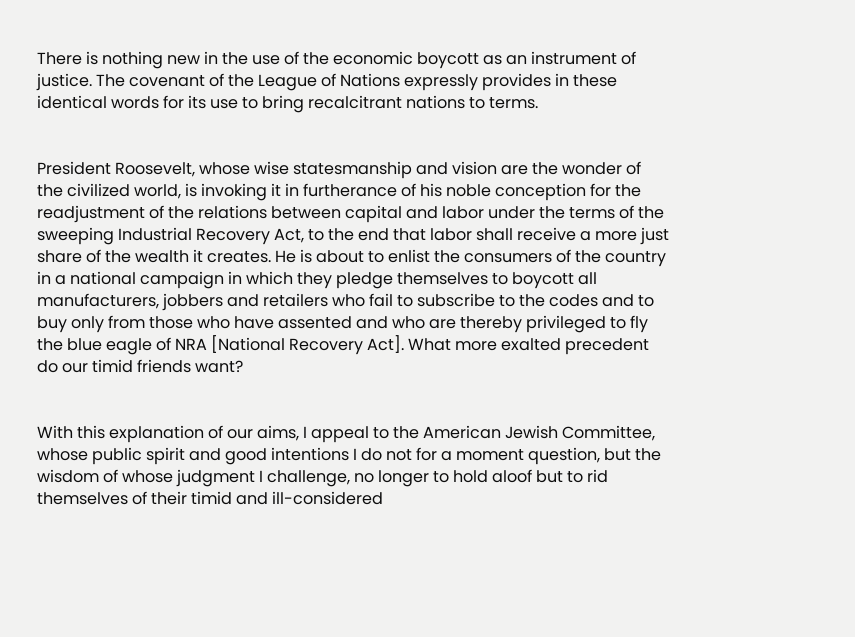There is nothing new in the use of the economic boycott as an instrument of justice. The covenant of the League of Nations expressly provides in these identical words for its use to bring recalcitrant nations to terms.


President Roosevelt, whose wise statesmanship and vision are the wonder of the civilized world, is invoking it in furtherance of his noble conception for the readjustment of the relations between capital and labor under the terms of the sweeping Industrial Recovery Act, to the end that labor shall receive a more just share of the wealth it creates. He is about to enlist the consumers of the country in a national campaign in which they pledge themselves to boycott all manufacturers, jobbers and retailers who fail to subscribe to the codes and to buy only from those who have assented and who are thereby privileged to fly the blue eagle of NRA [National Recovery Act]. What more exalted precedent do our timid friends want?


With this explanation of our aims, I appeal to the American Jewish Committee, whose public spirit and good intentions I do not for a moment question, but the wisdom of whose judgment I challenge, no longer to hold aloof but to rid themselves of their timid and ill-considered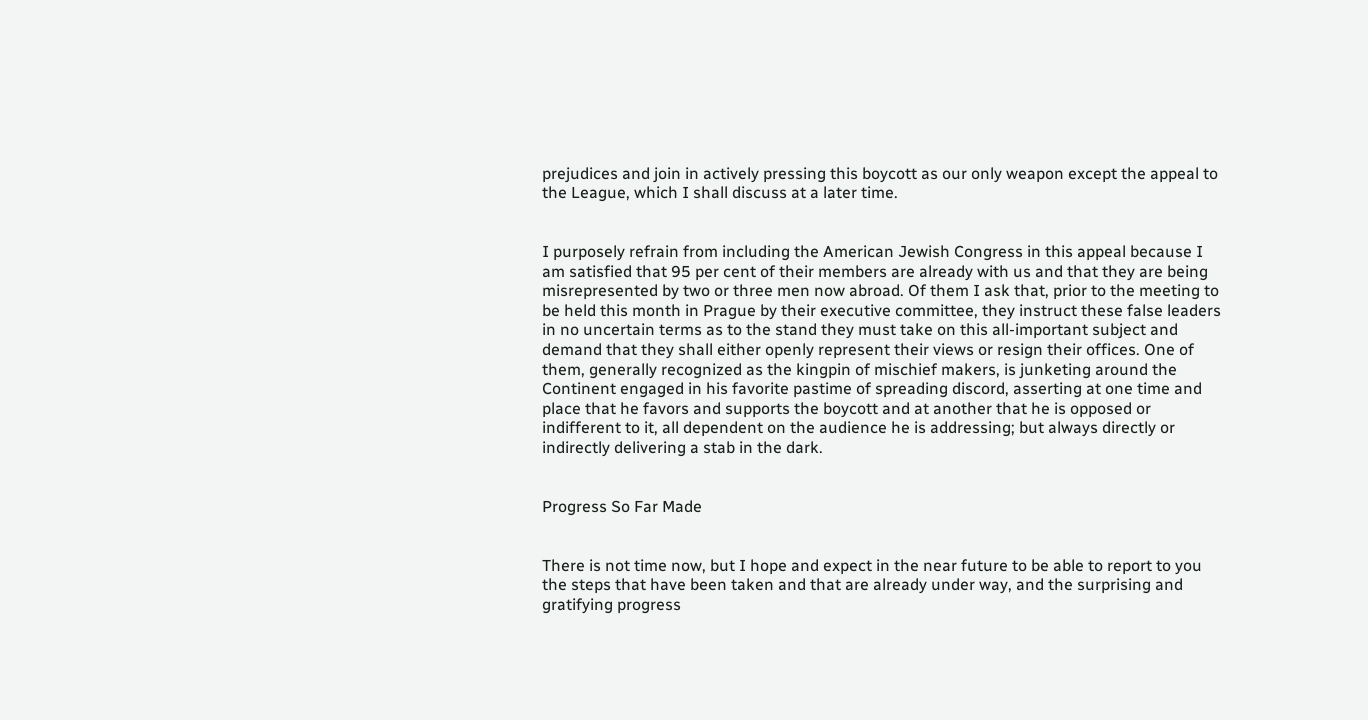prejudices and join in actively pressing this boycott as our only weapon except the appeal to the League, which I shall discuss at a later time.


I purposely refrain from including the American Jewish Congress in this appeal because I am satisfied that 95 per cent of their members are already with us and that they are being misrepresented by two or three men now abroad. Of them I ask that, prior to the meeting to be held this month in Prague by their executive committee, they instruct these false leaders in no uncertain terms as to the stand they must take on this all-important subject and demand that they shall either openly represent their views or resign their offices. One of them, generally recognized as the kingpin of mischief makers, is junketing around the Continent engaged in his favorite pastime of spreading discord, asserting at one time and place that he favors and supports the boycott and at another that he is opposed or indifferent to it, all dependent on the audience he is addressing; but always directly or indirectly delivering a stab in the dark.


Progress So Far Made


There is not time now, but I hope and expect in the near future to be able to report to you the steps that have been taken and that are already under way, and the surprising and gratifying progress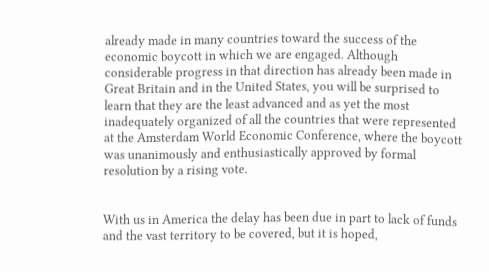already made in many countries toward the success of the economic boycott in which we are engaged. Although considerable progress in that direction has already been made in Great Britain and in the United States, you will be surprised to learn that they are the least advanced and as yet the most inadequately organized of all the countries that were represented at the Amsterdam World Economic Conference, where the boycott was unanimously and enthusiastically approved by formal resolution by a rising vote.


With us in America the delay has been due in part to lack of funds and the vast territory to be covered, but it is hoped,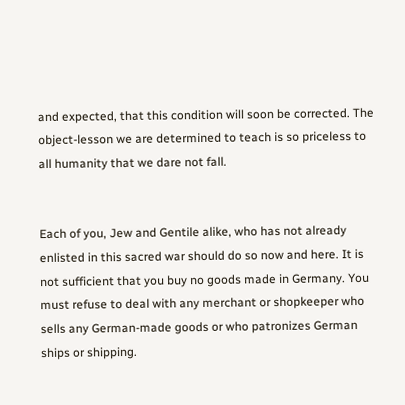and expected, that this condition will soon be corrected. The object-lesson we are determined to teach is so priceless to all humanity that we dare not fall.


Each of you, Jew and Gentile alike, who has not already enlisted in this sacred war should do so now and here. It is not sufficient that you buy no goods made in Germany. You must refuse to deal with any merchant or shopkeeper who sells any German-made goods or who patronizes German ships or shipping.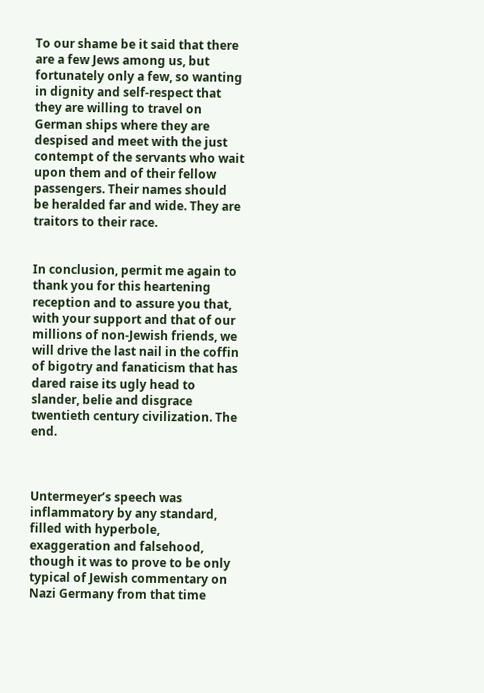To our shame be it said that there are a few Jews among us, but fortunately only a few, so wanting in dignity and self-respect that they are willing to travel on German ships where they are despised and meet with the just contempt of the servants who wait upon them and of their fellow passengers. Their names should be heralded far and wide. They are traitors to their race.


In conclusion, permit me again to thank you for this heartening reception and to assure you that, with your support and that of our millions of non-Jewish friends, we will drive the last nail in the coffin of bigotry and fanaticism that has dared raise its ugly head to slander, belie and disgrace twentieth century civilization. The end.



Untermeyer’s speech was inflammatory by any standard, filled with hyperbole, exaggeration and falsehood, though it was to prove to be only typical of Jewish commentary on Nazi Germany from that time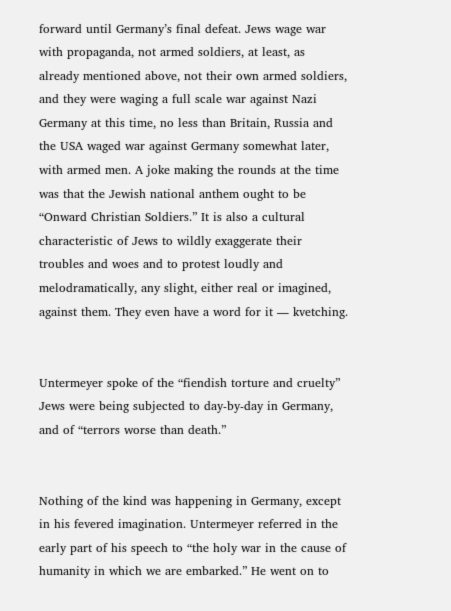forward until Germany’s final defeat. Jews wage war with propaganda, not armed soldiers, at least, as already mentioned above, not their own armed soldiers, and they were waging a full scale war against Nazi Germany at this time, no less than Britain, Russia and the USA waged war against Germany somewhat later, with armed men. A joke making the rounds at the time was that the Jewish national anthem ought to be “Onward Christian Soldiers.” It is also a cultural characteristic of Jews to wildly exaggerate their troubles and woes and to protest loudly and melodramatically, any slight, either real or imagined, against them. They even have a word for it ― kvetching.


Untermeyer spoke of the “fiendish torture and cruelty” Jews were being subjected to day-by-day in Germany, and of “terrors worse than death.”


Nothing of the kind was happening in Germany, except in his fevered imagination. Untermeyer referred in the early part of his speech to “the holy war in the cause of humanity in which we are embarked.” He went on to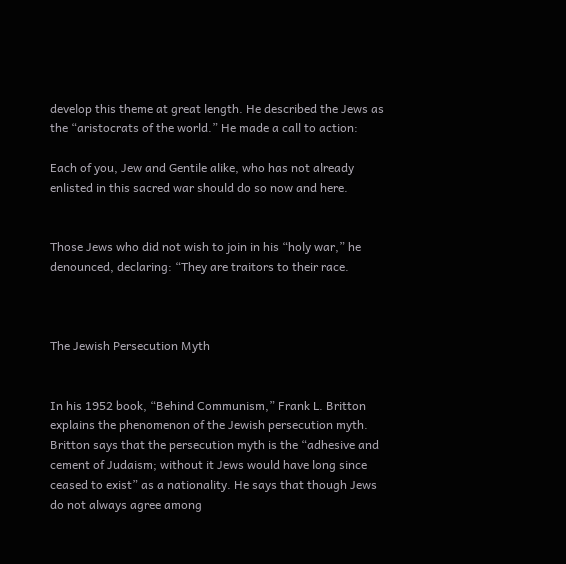develop this theme at great length. He described the Jews as the “aristocrats of the world.” He made a call to action:

Each of you, Jew and Gentile alike, who has not already enlisted in this sacred war should do so now and here.


Those Jews who did not wish to join in his “holy war,” he denounced, declaring: “They are traitors to their race.



The Jewish Persecution Myth


In his 1952 book, “Behind Communism,” Frank L. Britton explains the phenomenon of the Jewish persecution myth. Britton says that the persecution myth is the “adhesive and cement of Judaism; without it Jews would have long since ceased to exist” as a nationality. He says that though Jews do not always agree among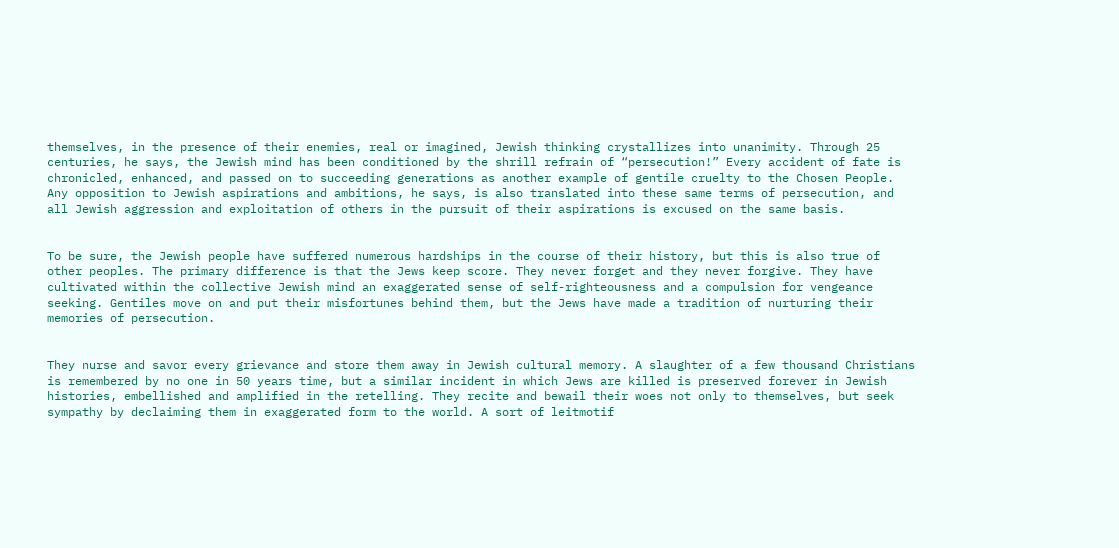themselves, in the presence of their enemies, real or imagined, Jewish thinking crystallizes into unanimity. Through 25 centuries, he says, the Jewish mind has been conditioned by the shrill refrain of “persecution!” Every accident of fate is chronicled, enhanced, and passed on to succeeding generations as another example of gentile cruelty to the Chosen People. Any opposition to Jewish aspirations and ambitions, he says, is also translated into these same terms of persecution, and all Jewish aggression and exploitation of others in the pursuit of their aspirations is excused on the same basis.


To be sure, the Jewish people have suffered numerous hardships in the course of their history, but this is also true of other peoples. The primary difference is that the Jews keep score. They never forget and they never forgive. They have cultivated within the collective Jewish mind an exaggerated sense of self-righteousness and a compulsion for vengeance seeking. Gentiles move on and put their misfortunes behind them, but the Jews have made a tradition of nurturing their memories of persecution.


They nurse and savor every grievance and store them away in Jewish cultural memory. A slaughter of a few thousand Christians is remembered by no one in 50 years time, but a similar incident in which Jews are killed is preserved forever in Jewish histories, embellished and amplified in the retelling. They recite and bewail their woes not only to themselves, but seek sympathy by declaiming them in exaggerated form to the world. A sort of leitmotif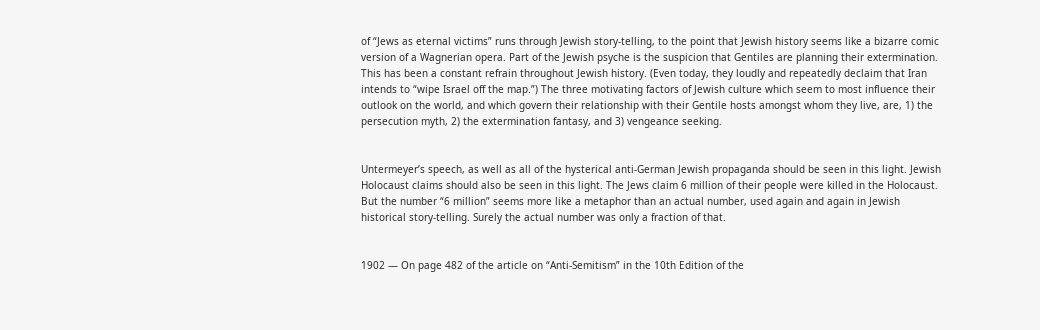of “Jews as eternal victims” runs through Jewish story-telling, to the point that Jewish history seems like a bizarre comic version of a Wagnerian opera. Part of the Jewish psyche is the suspicion that Gentiles are planning their extermination. This has been a constant refrain throughout Jewish history. (Even today, they loudly and repeatedly declaim that Iran intends to “wipe Israel off the map.”) The three motivating factors of Jewish culture which seem to most influence their outlook on the world, and which govern their relationship with their Gentile hosts amongst whom they live, are, 1) the persecution myth, 2) the extermination fantasy, and 3) vengeance seeking.


Untermeyer’s speech, as well as all of the hysterical anti-German Jewish propaganda should be seen in this light. Jewish Holocaust claims should also be seen in this light. The Jews claim 6 million of their people were killed in the Holocaust. But the number “6 million” seems more like a metaphor than an actual number, used again and again in Jewish historical story-telling. Surely the actual number was only a fraction of that.


1902 ― On page 482 of the article on “Anti-Semitism” in the 10th Edition of the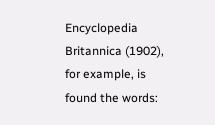Encyclopedia Britannica (1902), for example, is found the words: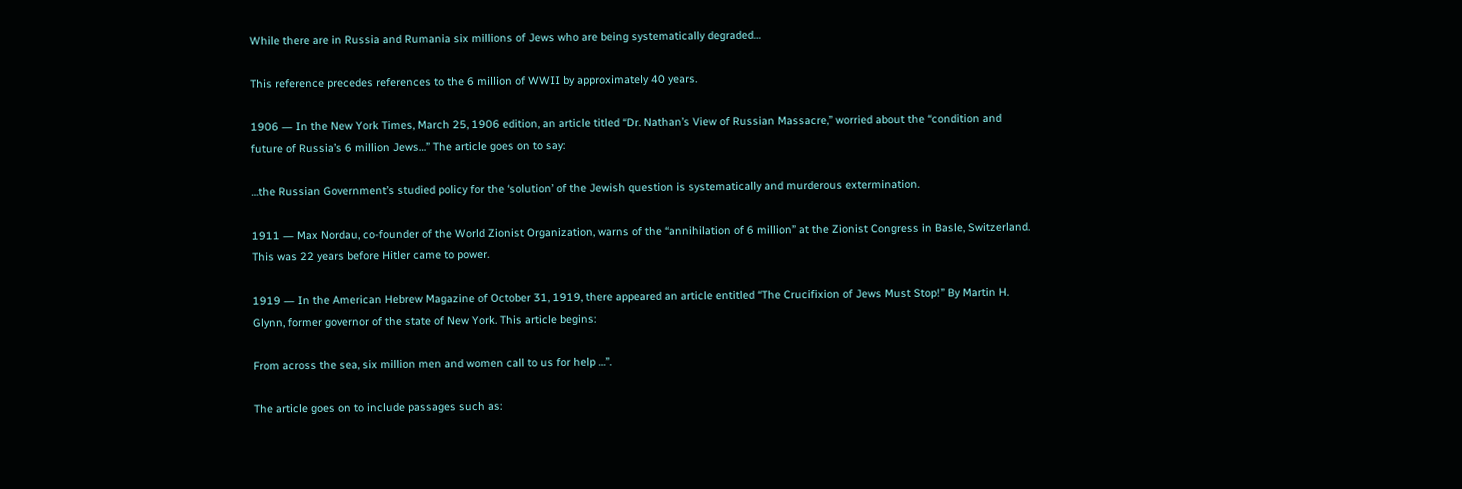While there are in Russia and Rumania six millions of Jews who are being systematically degraded…

This reference precedes references to the 6 million of WWII by approximately 40 years.

1906 ― In the New York Times, March 25, 1906 edition, an article titled “Dr. Nathan’s View of Russian Massacre,” worried about the “condition and future of Russia’s 6 million Jews…” The article goes on to say:

…the Russian Government’s studied policy for the ‘solution’ of the Jewish question is systematically and murderous extermination.

1911 ― Max Nordau, co-founder of the World Zionist Organization, warns of the “annihilation of 6 million” at the Zionist Congress in Basle, Switzerland. This was 22 years before Hitler came to power.

1919 ― In the American Hebrew Magazine of October 31, 1919, there appeared an article entitled “The Crucifixion of Jews Must Stop!” By Martin H. Glynn, former governor of the state of New York. This article begins:

From across the sea, six million men and women call to us for help …”.

The article goes on to include passages such as: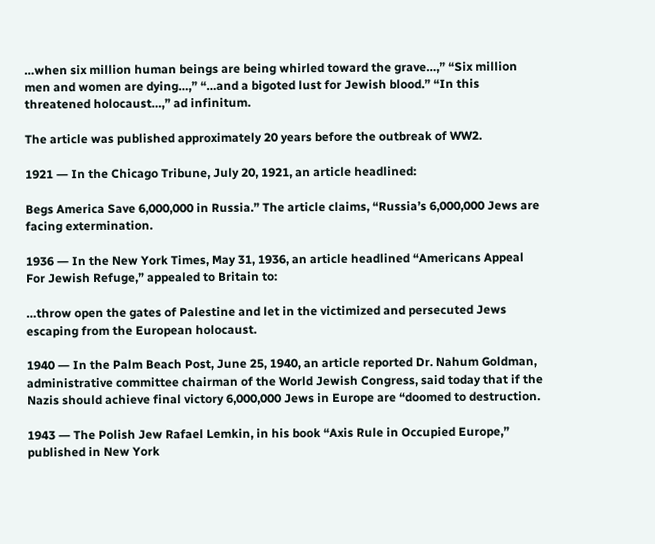…when six million human beings are being whirled toward the grave…,” “Six million men and women are dying…,” “…and a bigoted lust for Jewish blood.” “In this threatened holocaust…,” ad infinitum.

The article was published approximately 20 years before the outbreak of WW2.

1921 ― In the Chicago Tribune, July 20, 1921, an article headlined:

Begs America Save 6,000,000 in Russia.” The article claims, “Russia’s 6,000,000 Jews are facing extermination.

1936 ― In the New York Times, May 31, 1936, an article headlined “Americans Appeal For Jewish Refuge,” appealed to Britain to:

…throw open the gates of Palestine and let in the victimized and persecuted Jews escaping from the European holocaust.

1940 ― In the Palm Beach Post, June 25, 1940, an article reported Dr. Nahum Goldman, administrative committee chairman of the World Jewish Congress, said today that if the Nazis should achieve final victory 6,000,000 Jews in Europe are “doomed to destruction.

1943 ― The Polish Jew Rafael Lemkin, in his book “Axis Rule in Occupied Europe,” published in New York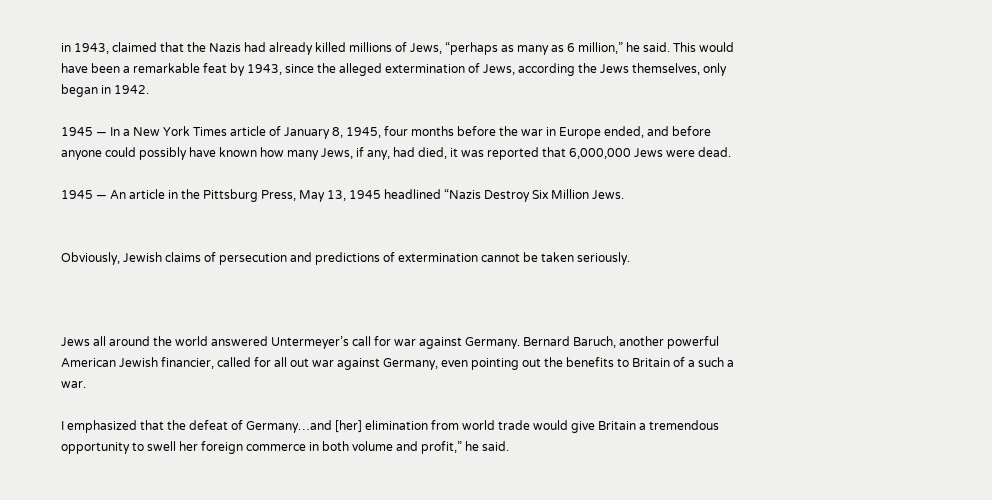in 1943, claimed that the Nazis had already killed millions of Jews, “perhaps as many as 6 million,” he said. This would have been a remarkable feat by 1943, since the alleged extermination of Jews, according the Jews themselves, only began in 1942.

1945 ― In a New York Times article of January 8, 1945, four months before the war in Europe ended, and before anyone could possibly have known how many Jews, if any, had died, it was reported that 6,000,000 Jews were dead.

1945 ― An article in the Pittsburg Press, May 13, 1945 headlined “Nazis Destroy Six Million Jews.


Obviously, Jewish claims of persecution and predictions of extermination cannot be taken seriously.



Jews all around the world answered Untermeyer’s call for war against Germany. Bernard Baruch, another powerful American Jewish financier, called for all out war against Germany, even pointing out the benefits to Britain of a such a war.

I emphasized that the defeat of Germany…and [her] elimination from world trade would give Britain a tremendous opportunity to swell her foreign commerce in both volume and profit,” he said.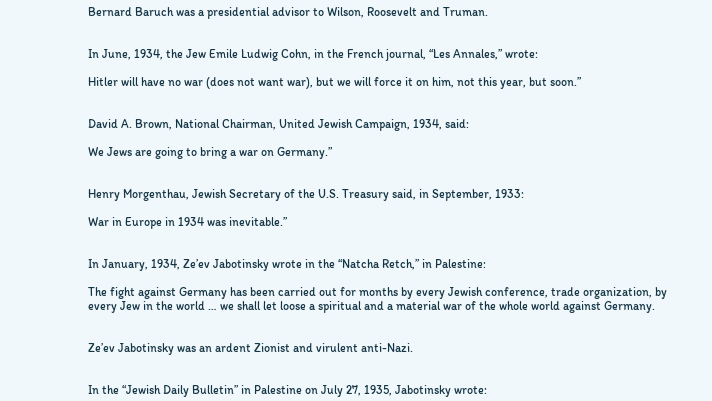Bernard Baruch was a presidential advisor to Wilson, Roosevelt and Truman.


In June, 1934, the Jew Emile Ludwig Cohn, in the French journal, “Les Annales,” wrote:

Hitler will have no war (does not want war), but we will force it on him, not this year, but soon.”


David A. Brown, National Chairman, United Jewish Campaign, 1934, said:

We Jews are going to bring a war on Germany.”


Henry Morgenthau, Jewish Secretary of the U.S. Treasury said, in September, 1933:

War in Europe in 1934 was inevitable.”


In January, 1934, Ze’ev Jabotinsky wrote in the “Natcha Retch,” in Palestine:

The fight against Germany has been carried out for months by every Jewish conference, trade organization, by every Jew in the world … we shall let loose a spiritual and a material war of the whole world against Germany.


Ze’ev Jabotinsky was an ardent Zionist and virulent anti-Nazi.


In the “Jewish Daily Bulletin” in Palestine on July 27, 1935, Jabotinsky wrote: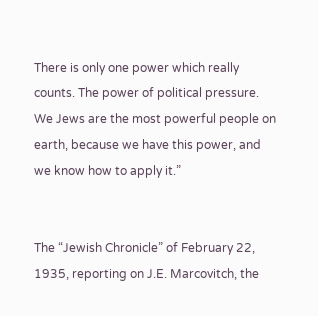There is only one power which really counts. The power of political pressure. We Jews are the most powerful people on earth, because we have this power, and we know how to apply it.”


The “Jewish Chronicle” of February 22, 1935, reporting on J.E. Marcovitch, the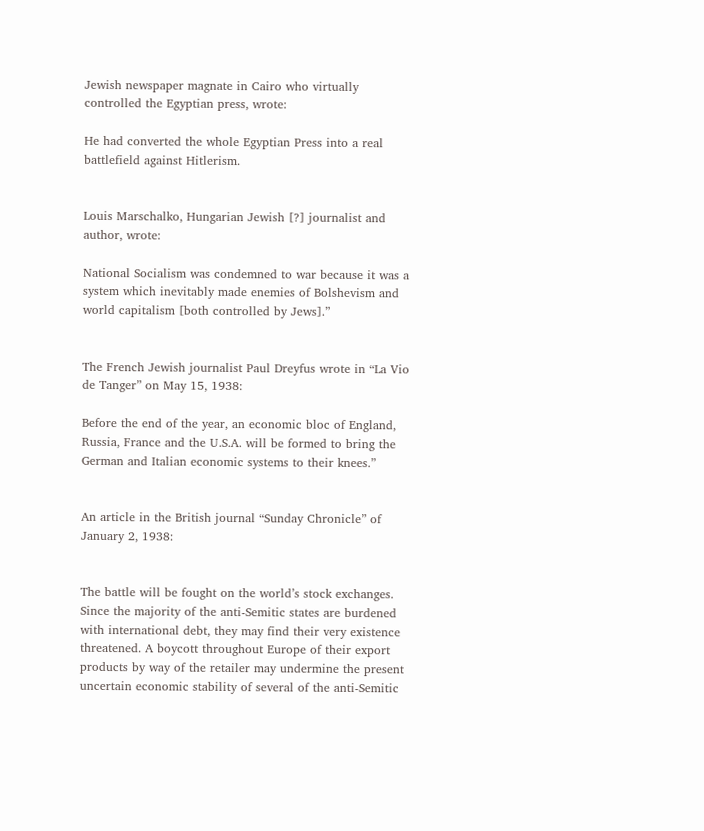Jewish newspaper magnate in Cairo who virtually controlled the Egyptian press, wrote:

He had converted the whole Egyptian Press into a real battlefield against Hitlerism.


Louis Marschalko, Hungarian Jewish [?] journalist and author, wrote:

National Socialism was condemned to war because it was a system which inevitably made enemies of Bolshevism and world capitalism [both controlled by Jews].”


The French Jewish journalist Paul Dreyfus wrote in “La Vio de Tanger” on May 15, 1938:

Before the end of the year, an economic bloc of England, Russia, France and the U.S.A. will be formed to bring the German and Italian economic systems to their knees.”


An article in the British journal “Sunday Chronicle” of January 2, 1938:


The battle will be fought on the world’s stock exchanges. Since the majority of the anti-Semitic states are burdened with international debt, they may find their very existence threatened. A boycott throughout Europe of their export products by way of the retailer may undermine the present uncertain economic stability of several of the anti-Semitic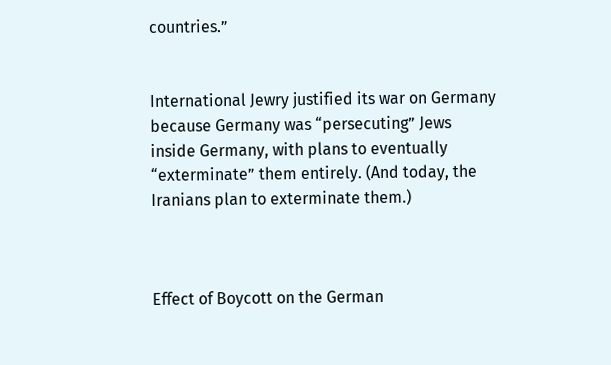countries.”


International Jewry justified its war on Germany because Germany was “persecuting” Jews inside Germany, with plans to eventually “exterminate” them entirely. (And today, the Iranians plan to exterminate them.)



Effect of Boycott on the German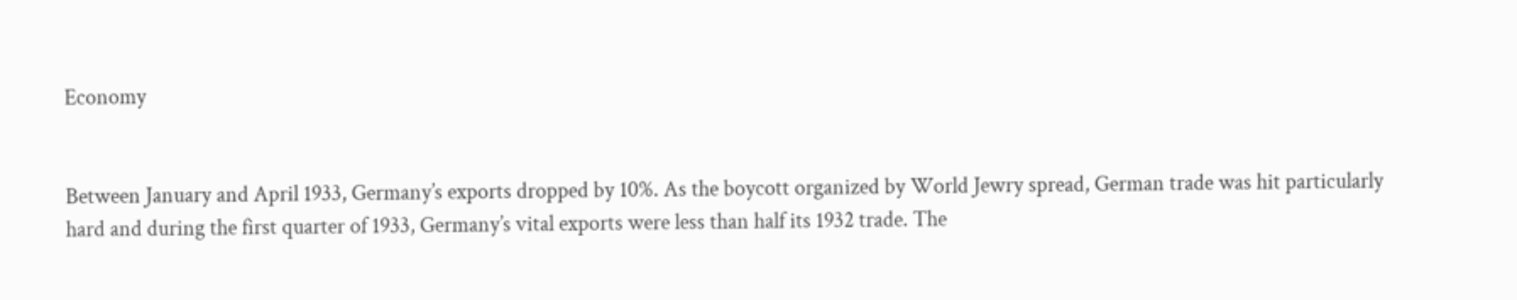Economy


Between January and April 1933, Germany’s exports dropped by 10%. As the boycott organized by World Jewry spread, German trade was hit particularly hard and during the first quarter of 1933, Germany’s vital exports were less than half its 1932 trade. The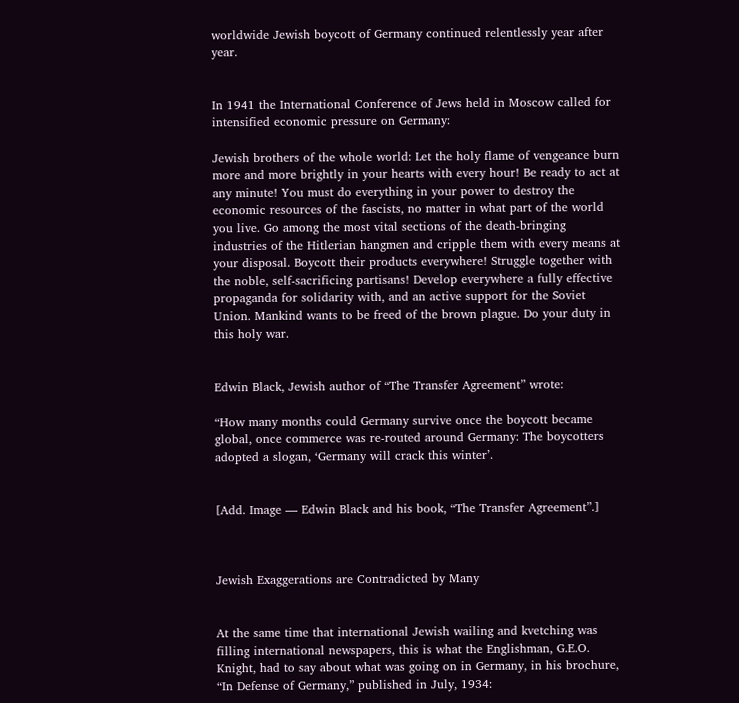worldwide Jewish boycott of Germany continued relentlessly year after year.


In 1941 the International Conference of Jews held in Moscow called for intensified economic pressure on Germany:

Jewish brothers of the whole world: Let the holy flame of vengeance burn more and more brightly in your hearts with every hour! Be ready to act at any minute! You must do everything in your power to destroy the economic resources of the fascists, no matter in what part of the world you live. Go among the most vital sections of the death-bringing industries of the Hitlerian hangmen and cripple them with every means at your disposal. Boycott their products everywhere! Struggle together with the noble, self-sacrificing partisans! Develop everywhere a fully effective propaganda for solidarity with, and an active support for the Soviet Union. Mankind wants to be freed of the brown plague. Do your duty in this holy war.


Edwin Black, Jewish author of “The Transfer Agreement” wrote:

“How many months could Germany survive once the boycott became global, once commerce was re-routed around Germany: The boycotters adopted a slogan, ‘Germany will crack this winter’.


[Add. Image — Edwin Black and his book, “The Transfer Agreement”.]



Jewish Exaggerations are Contradicted by Many


At the same time that international Jewish wailing and kvetching was filling international newspapers, this is what the Englishman, G.E.O. Knight, had to say about what was going on in Germany, in his brochure, “In Defense of Germany,” published in July, 1934: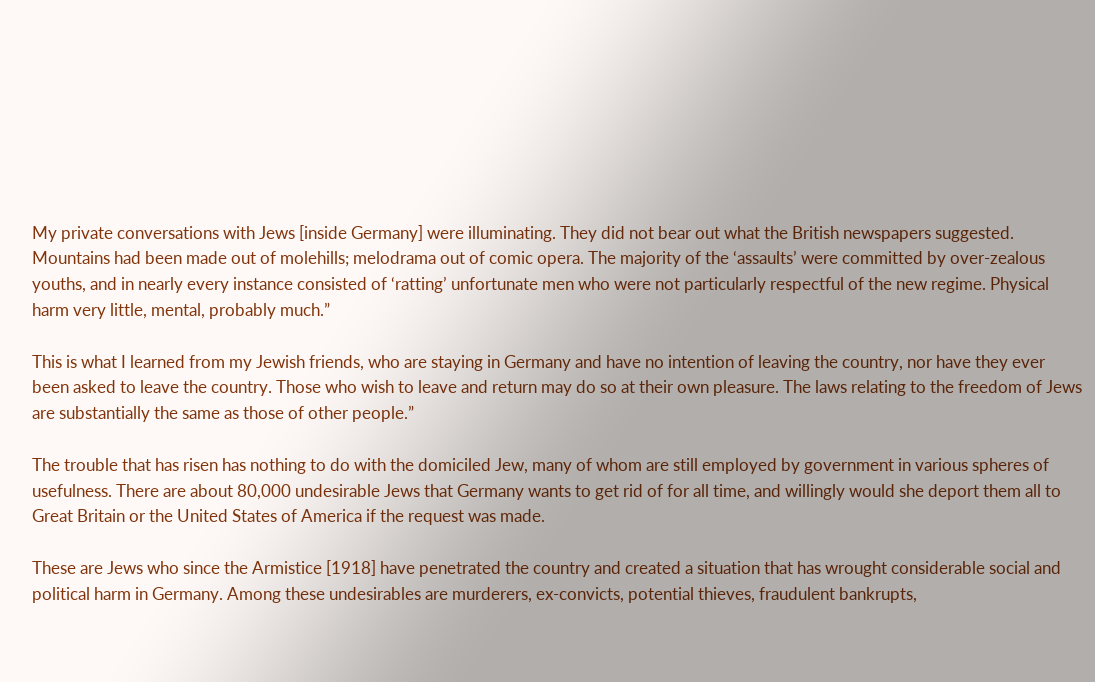My private conversations with Jews [inside Germany] were illuminating. They did not bear out what the British newspapers suggested. Mountains had been made out of molehills; melodrama out of comic opera. The majority of the ‘assaults’ were committed by over-zealous youths, and in nearly every instance consisted of ‘ratting’ unfortunate men who were not particularly respectful of the new regime. Physical harm very little, mental, probably much.”

This is what I learned from my Jewish friends, who are staying in Germany and have no intention of leaving the country, nor have they ever been asked to leave the country. Those who wish to leave and return may do so at their own pleasure. The laws relating to the freedom of Jews are substantially the same as those of other people.”

The trouble that has risen has nothing to do with the domiciled Jew, many of whom are still employed by government in various spheres of usefulness. There are about 80,000 undesirable Jews that Germany wants to get rid of for all time, and willingly would she deport them all to Great Britain or the United States of America if the request was made.

These are Jews who since the Armistice [1918] have penetrated the country and created a situation that has wrought considerable social and political harm in Germany. Among these undesirables are murderers, ex-convicts, potential thieves, fraudulent bankrupts,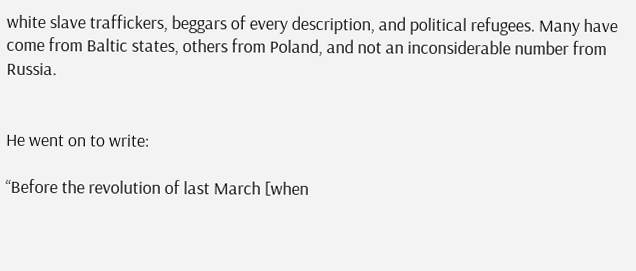white slave traffickers, beggars of every description, and political refugees. Many have come from Baltic states, others from Poland, and not an inconsiderable number from Russia.


He went on to write:

“Before the revolution of last March [when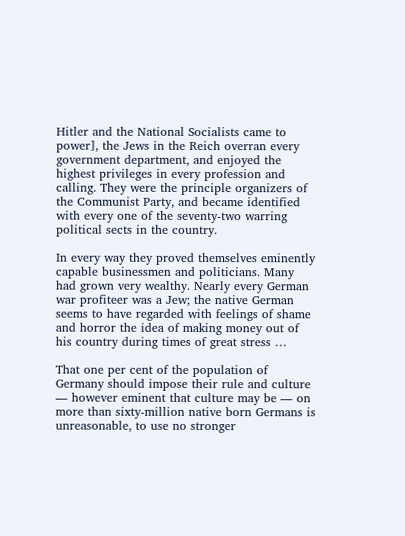Hitler and the National Socialists came to power], the Jews in the Reich overran every government department, and enjoyed the highest privileges in every profession and calling. They were the principle organizers of the Communist Party, and became identified with every one of the seventy-two warring political sects in the country.

In every way they proved themselves eminently capable businessmen and politicians. Many had grown very wealthy. Nearly every German war profiteer was a Jew; the native German seems to have regarded with feelings of shame and horror the idea of making money out of his country during times of great stress …

That one per cent of the population of Germany should impose their rule and culture ― however eminent that culture may be ― on more than sixty-million native born Germans is unreasonable, to use no stronger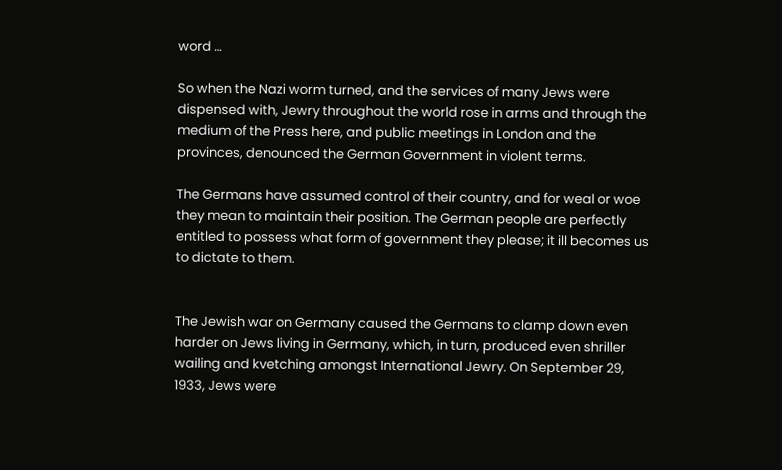word …

So when the Nazi worm turned, and the services of many Jews were dispensed with, Jewry throughout the world rose in arms and through the medium of the Press here, and public meetings in London and the provinces, denounced the German Government in violent terms.

The Germans have assumed control of their country, and for weal or woe they mean to maintain their position. The German people are perfectly entitled to possess what form of government they please; it ill becomes us to dictate to them.


The Jewish war on Germany caused the Germans to clamp down even harder on Jews living in Germany, which, in turn, produced even shriller wailing and kvetching amongst International Jewry. On September 29, 1933, Jews were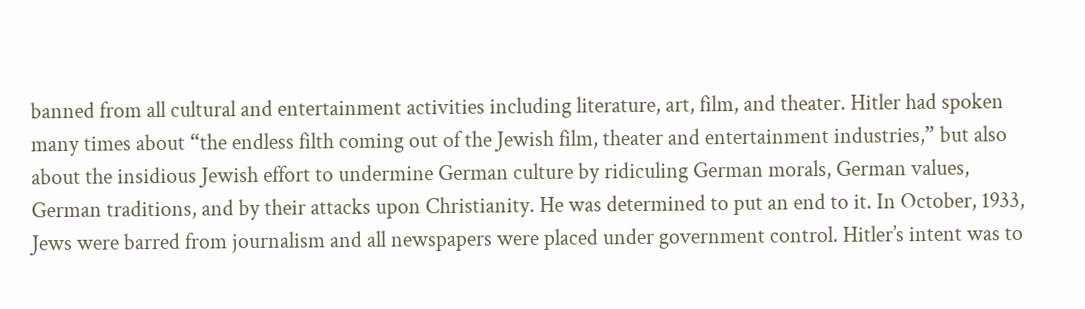banned from all cultural and entertainment activities including literature, art, film, and theater. Hitler had spoken many times about “the endless filth coming out of the Jewish film, theater and entertainment industries,” but also about the insidious Jewish effort to undermine German culture by ridiculing German morals, German values, German traditions, and by their attacks upon Christianity. He was determined to put an end to it. In October, 1933, Jews were barred from journalism and all newspapers were placed under government control. Hitler’s intent was to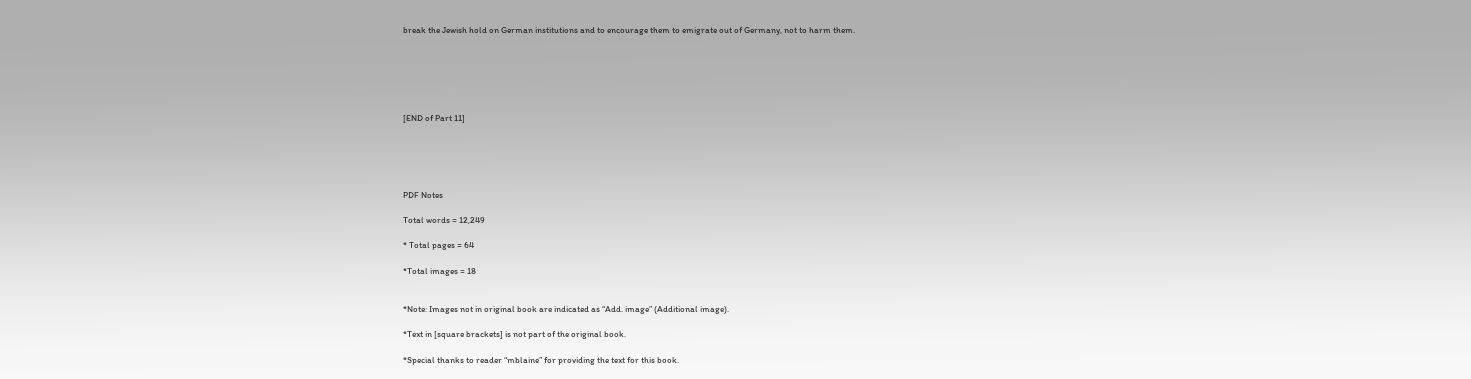break the Jewish hold on German institutions and to encourage them to emigrate out of Germany, not to harm them.






[END of Part 11]





PDF Notes

Total words = 12,249

* Total pages = 64

*Total images = 18


*Note: Images not in original book are indicated as “Add. image” (Additional image).

*Text in [square brackets] is not part of the original book.

*Special thanks to reader “mblaine” for providing the text for this book.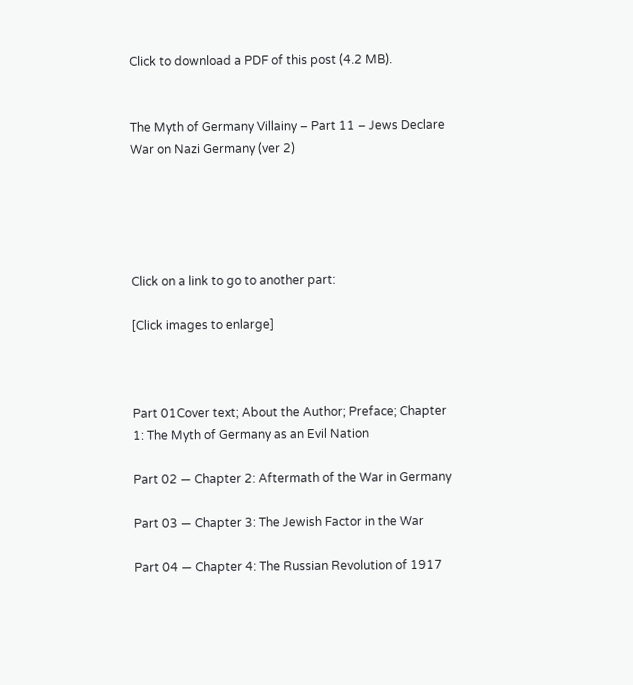Click to download a PDF of this post (4.2 MB).


The Myth of Germany Villainy – Part 11 – Jews Declare War on Nazi Germany (ver 2)





Click on a link to go to another part:

[Click images to enlarge]



Part 01Cover text; About the Author; Preface; Chapter 1: The Myth of Germany as an Evil Nation

Part 02 — Chapter 2: Aftermath of the War in Germany

Part 03 — Chapter 3: The Jewish Factor in the War

Part 04 — Chapter 4: The Russian Revolution of 1917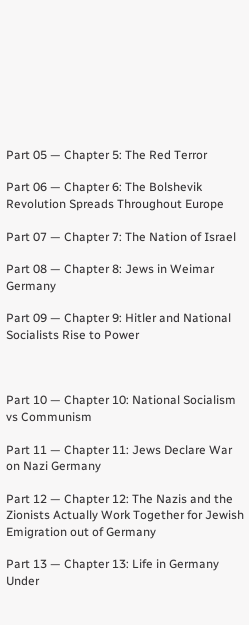Part 05 — Chapter 5: The Red Terror

Part 06 — Chapter 6: The Bolshevik Revolution Spreads Throughout Europe

Part 07 — Chapter 7: The Nation of Israel

Part 08 — Chapter 8: Jews in Weimar Germany

Part 09 — Chapter 9: Hitler and National Socialists Rise to Power



Part 10 — Chapter 10: National Socialism vs Communism

Part 11 — Chapter 11: Jews Declare War on Nazi Germany

Part 12 — Chapter 12: The Nazis and the Zionists Actually Work Together for Jewish Emigration out of Germany

Part 13 — Chapter 13: Life in Germany Under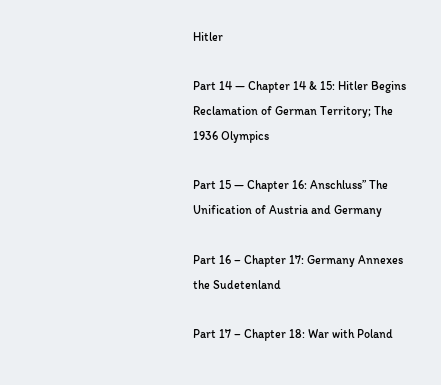Hitler

Part 14 — Chapter 14 & 15: Hitler Begins Reclamation of German Territory; The 1936 Olympics

Part 15 — Chapter 16: Anschluss” The Unification of Austria and Germany

Part 16 – Chapter 17: Germany Annexes the Sudetenland

Part 17 – Chapter 18: War with Poland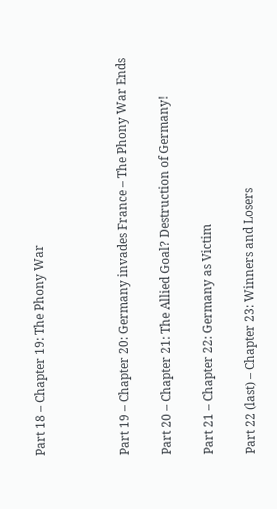Part 18 – Chapter 19: The Phony War



Part 19 – Chapter 20: Germany invades France – The Phony War Ends

Part 20 – Chapter 21: The Allied Goal? Destruction of Germany!

Part 21 – Chapter 22: Germany as Victim

Part 22 (last) – Chapter 23: Winners and Losers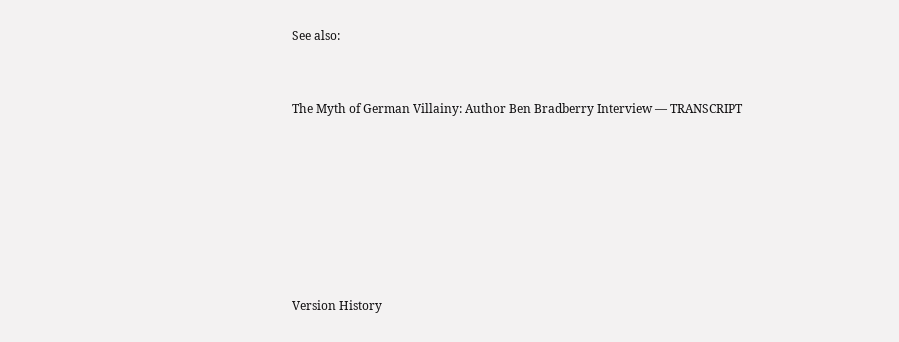See also:


The Myth of German Villainy: Author Ben Bradberry Interview — TRANSCRIPT







Version History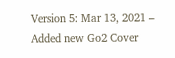Version 5: Mar 13, 2021 – Added new Go2 Cover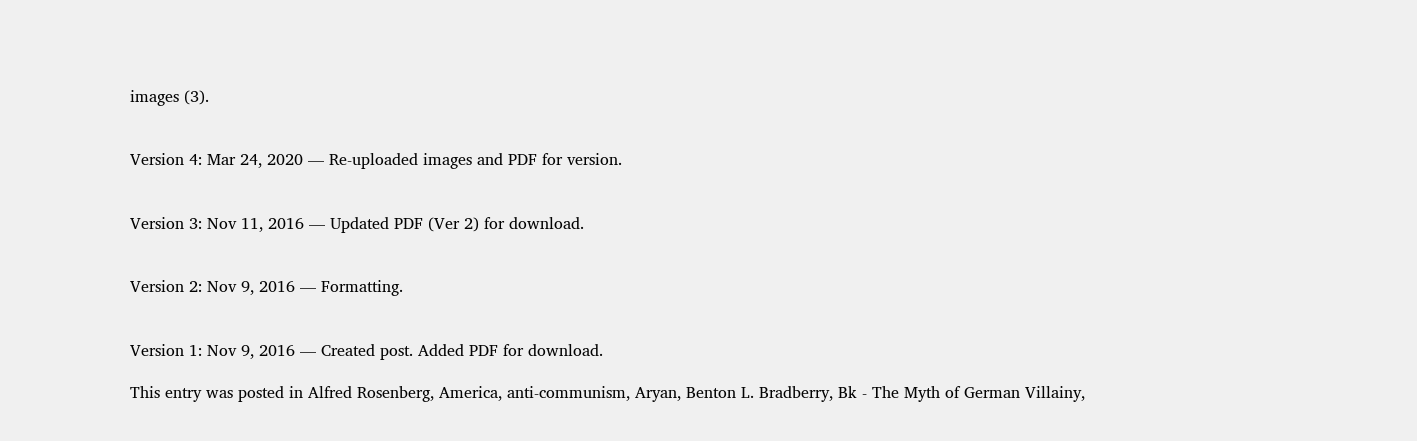images (3).


Version 4: Mar 24, 2020 — Re-uploaded images and PDF for version.


Version 3: Nov 11, 2016 — Updated PDF (Ver 2) for download.


Version 2: Nov 9, 2016 — Formatting.


Version 1: Nov 9, 2016 — Created post. Added PDF for download.

This entry was posted in Alfred Rosenberg, America, anti-communism, Aryan, Benton L. Bradberry, Bk - The Myth of German Villainy,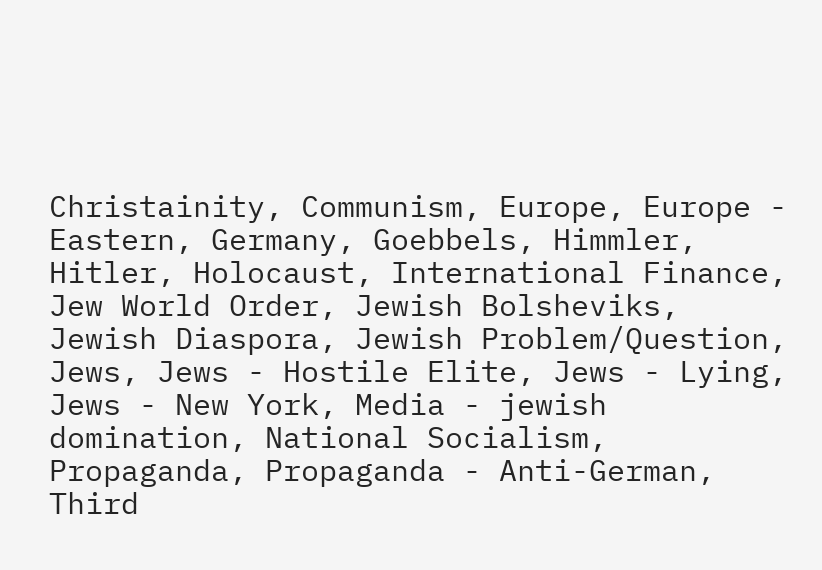Christainity, Communism, Europe, Europe - Eastern, Germany, Goebbels, Himmler, Hitler, Holocaust, International Finance, Jew World Order, Jewish Bolsheviks, Jewish Diaspora, Jewish Problem/Question, Jews, Jews - Hostile Elite, Jews - Lying, Jews - New York, Media - jewish domination, National Socialism, Propaganda, Propaganda - Anti-German, Third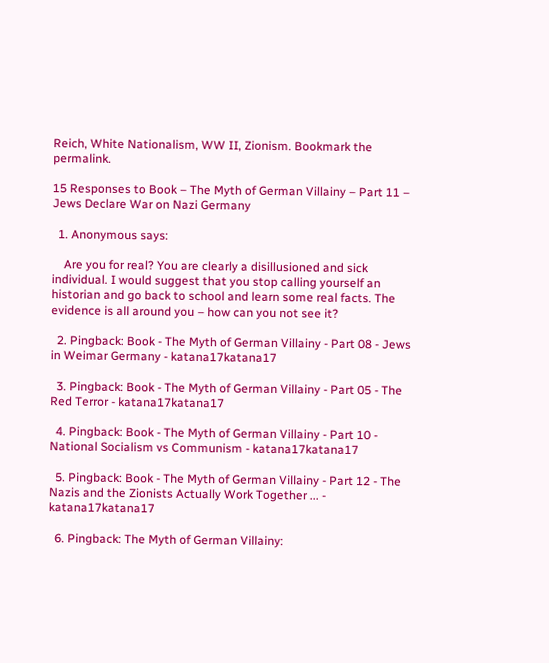Reich, White Nationalism, WW II, Zionism. Bookmark the permalink.

15 Responses to Book – The Myth of German Villainy – Part 11 – Jews Declare War on Nazi Germany

  1. Anonymous says:

    Are you for real? You are clearly a disillusioned and sick individual. I would suggest that you stop calling yourself an historian and go back to school and learn some real facts. The evidence is all around you – how can you not see it?

  2. Pingback: Book - The Myth of German Villainy - Part 08 - Jews in Weimar Germany - katana17katana17

  3. Pingback: Book - The Myth of German Villainy - Part 05 - The Red Terror - katana17katana17

  4. Pingback: Book - The Myth of German Villainy - Part 10 - National Socialism vs Communism - katana17katana17

  5. Pingback: Book - The Myth of German Villainy - Part 12 - The Nazis and the Zionists Actually Work Together ... - katana17katana17

  6. Pingback: The Myth of German Villainy: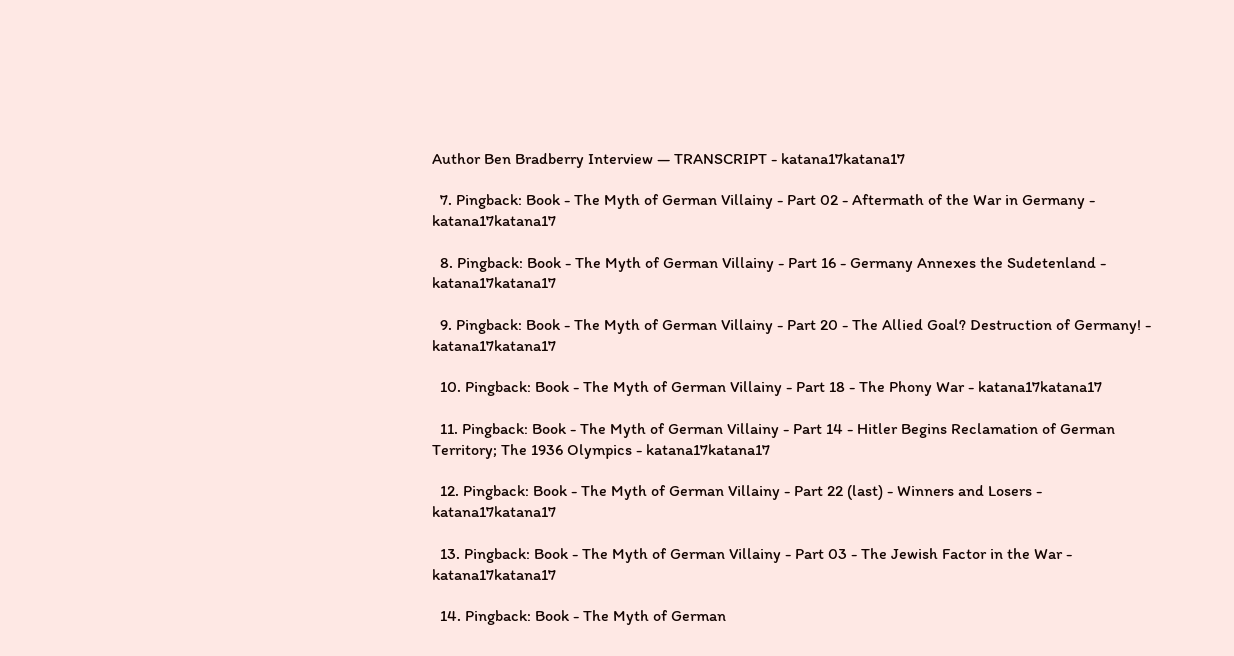Author Ben Bradberry Interview — TRANSCRIPT - katana17katana17

  7. Pingback: Book - The Myth of German Villainy - Part 02 - Aftermath of the War in Germany - katana17katana17

  8. Pingback: Book - The Myth of German Villainy - Part 16 - Germany Annexes the Sudetenland - katana17katana17

  9. Pingback: Book - The Myth of German Villainy - Part 20 - The Allied Goal? Destruction of Germany! - katana17katana17

  10. Pingback: Book - The Myth of German Villainy - Part 18 - The Phony War - katana17katana17

  11. Pingback: Book - The Myth of German Villainy - Part 14 - Hitler Begins Reclamation of German Territory; The 1936 Olympics - katana17katana17

  12. Pingback: Book - The Myth of German Villainy - Part 22 (last) - Winners and Losers - katana17katana17

  13. Pingback: Book - The Myth of German Villainy - Part 03 - The Jewish Factor in the War - katana17katana17

  14. Pingback: Book - The Myth of German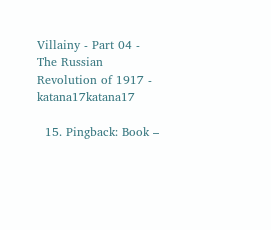Villainy - Part 04 - The Russian Revolution of 1917 - katana17katana17

  15. Pingback: Book –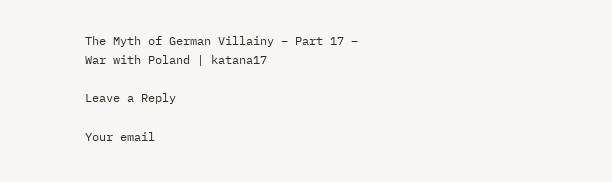The Myth of German Villainy – Part 17 – War with Poland | katana17

Leave a Reply

Your email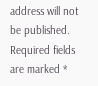address will not be published. Required fields are marked *